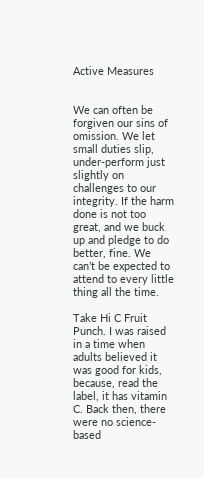Active Measures


We can often be forgiven our sins of omission. We let small duties slip, under-perform just slightly on challenges to our integrity. If the harm done is not too great, and we buck up and pledge to do better, fine. We can’t be expected to attend to every little thing all the time.

Take Hi C Fruit Punch. I was raised in a time when adults believed it was good for kids, because, read the label, it has vitamin C. Back then, there were no science-based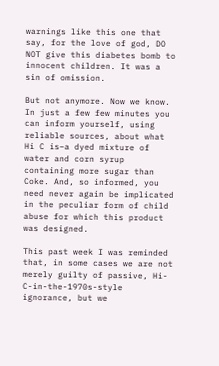warnings like this one that say, for the love of god, DO NOT give this diabetes bomb to innocent children. It was a sin of omission.

But not anymore. Now we know. In just a few few minutes you can inform yourself, using reliable sources, about what Hi C is–a dyed mixture of water and corn syrup containing more sugar than Coke. And, so informed, you need never again be implicated in the peculiar form of child abuse for which this product was designed.

This past week I was reminded that, in some cases we are not merely guilty of passive, Hi-C-in-the-1970s-style ignorance, but we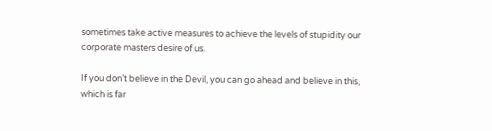sometimes take active measures to achieve the levels of stupidity our corporate masters desire of us.

If you don’t believe in the Devil, you can go ahead and believe in this, which is far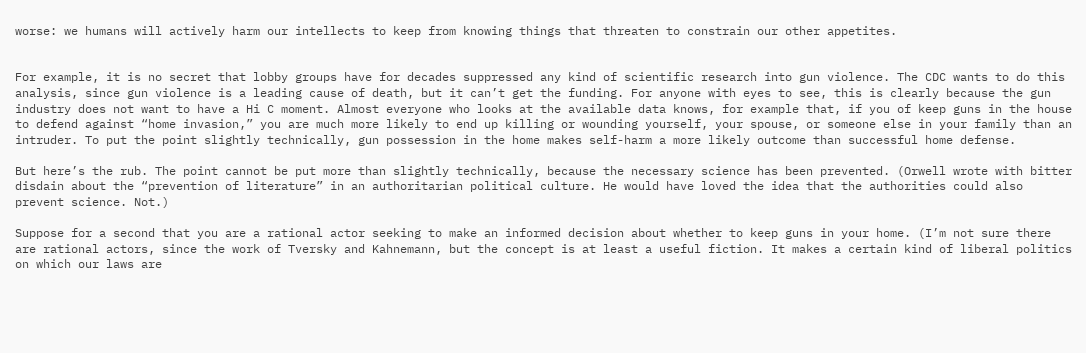worse: we humans will actively harm our intellects to keep from knowing things that threaten to constrain our other appetites.


For example, it is no secret that lobby groups have for decades suppressed any kind of scientific research into gun violence. The CDC wants to do this analysis, since gun violence is a leading cause of death, but it can’t get the funding. For anyone with eyes to see, this is clearly because the gun industry does not want to have a Hi C moment. Almost everyone who looks at the available data knows, for example that, if you of keep guns in the house to defend against “home invasion,” you are much more likely to end up killing or wounding yourself, your spouse, or someone else in your family than an intruder. To put the point slightly technically, gun possession in the home makes self-harm a more likely outcome than successful home defense.

But here’s the rub. The point cannot be put more than slightly technically, because the necessary science has been prevented. (Orwell wrote with bitter disdain about the “prevention of literature” in an authoritarian political culture. He would have loved the idea that the authorities could also prevent science. Not.)

Suppose for a second that you are a rational actor seeking to make an informed decision about whether to keep guns in your home. (I’m not sure there are rational actors, since the work of Tversky and Kahnemann, but the concept is at least a useful fiction. It makes a certain kind of liberal politics on which our laws are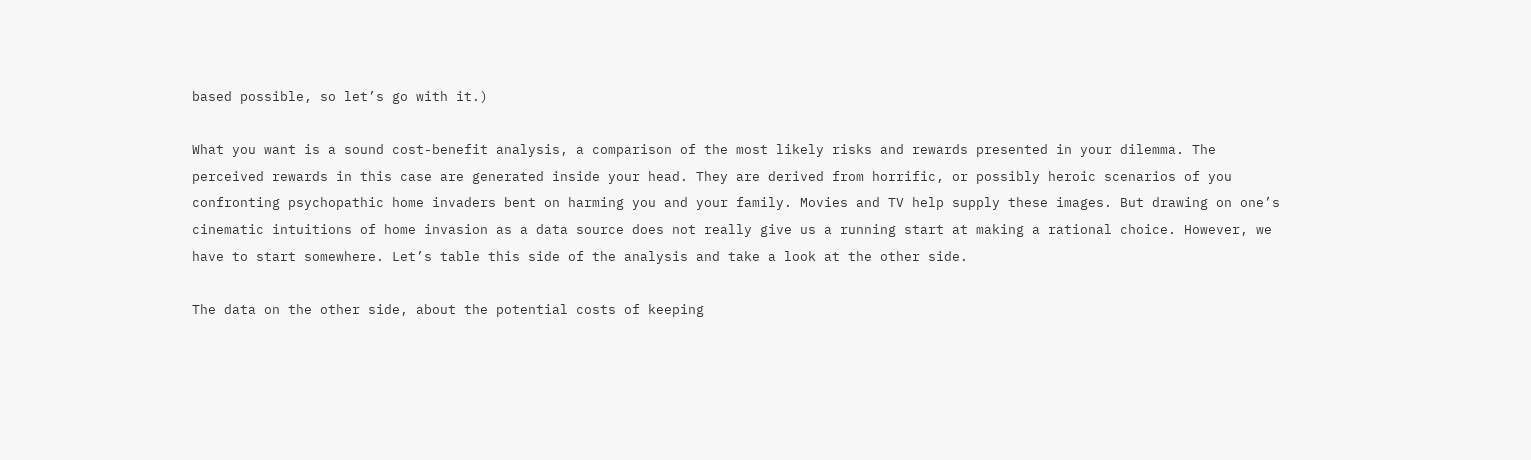based possible, so let’s go with it.)

What you want is a sound cost-benefit analysis, a comparison of the most likely risks and rewards presented in your dilemma. The perceived rewards in this case are generated inside your head. They are derived from horrific, or possibly heroic scenarios of you confronting psychopathic home invaders bent on harming you and your family. Movies and TV help supply these images. But drawing on one’s cinematic intuitions of home invasion as a data source does not really give us a running start at making a rational choice. However, we have to start somewhere. Let’s table this side of the analysis and take a look at the other side.

The data on the other side, about the potential costs of keeping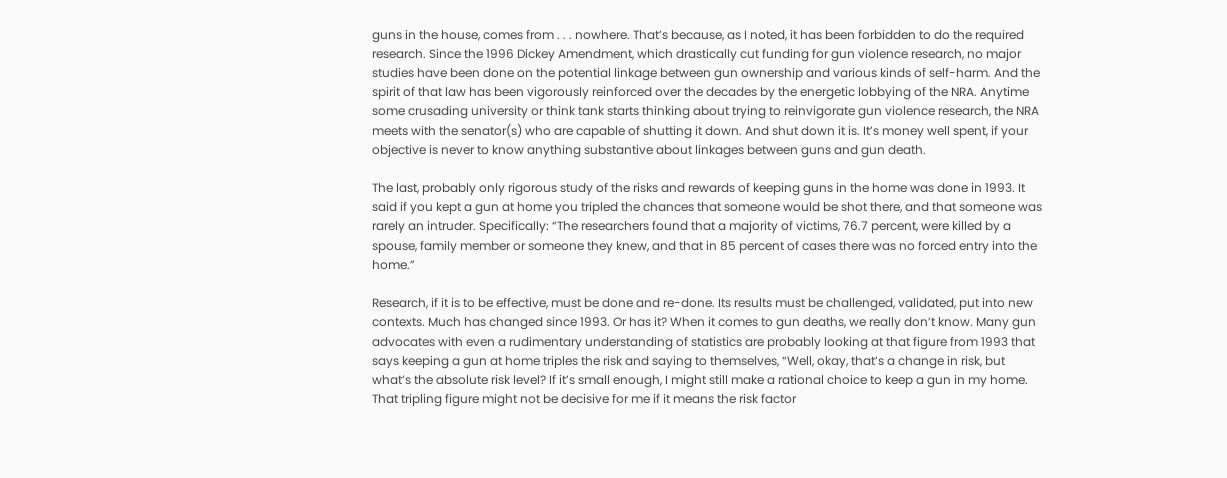guns in the house, comes from . . . nowhere. That’s because, as I noted, it has been forbidden to do the required research. Since the 1996 Dickey Amendment, which drastically cut funding for gun violence research, no major studies have been done on the potential linkage between gun ownership and various kinds of self-harm. And the spirit of that law has been vigorously reinforced over the decades by the energetic lobbying of the NRA. Anytime some crusading university or think tank starts thinking about trying to reinvigorate gun violence research, the NRA meets with the senator(s) who are capable of shutting it down. And shut down it is. It’s money well spent, if your objective is never to know anything substantive about linkages between guns and gun death.

The last, probably only rigorous study of the risks and rewards of keeping guns in the home was done in 1993. It said if you kept a gun at home you tripled the chances that someone would be shot there, and that someone was rarely an intruder. Specifically: “The researchers found that a majority of victims, 76.7 percent, were killed by a spouse, family member or someone they knew, and that in 85 percent of cases there was no forced entry into the home.”

Research, if it is to be effective, must be done and re-done. Its results must be challenged, validated, put into new contexts. Much has changed since 1993. Or has it? When it comes to gun deaths, we really don’t know. Many gun advocates with even a rudimentary understanding of statistics are probably looking at that figure from 1993 that says keeping a gun at home triples the risk and saying to themselves, “Well, okay, that’s a change in risk, but what’s the absolute risk level? If it’s small enough, I might still make a rational choice to keep a gun in my home. That tripling figure might not be decisive for me if it means the risk factor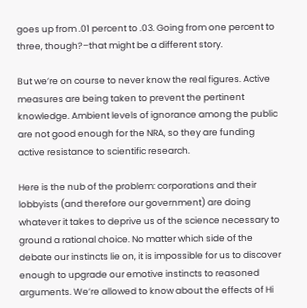goes up from .01 percent to .03. Going from one percent to three, though?–that might be a different story.

But we’re on course to never know the real figures. Active measures are being taken to prevent the pertinent knowledge. Ambient levels of ignorance among the public are not good enough for the NRA, so they are funding active resistance to scientific research.

Here is the nub of the problem: corporations and their lobbyists (and therefore our government) are doing whatever it takes to deprive us of the science necessary to ground a rational choice. No matter which side of the debate our instincts lie on, it is impossible for us to discover enough to upgrade our emotive instincts to reasoned arguments. We’re allowed to know about the effects of Hi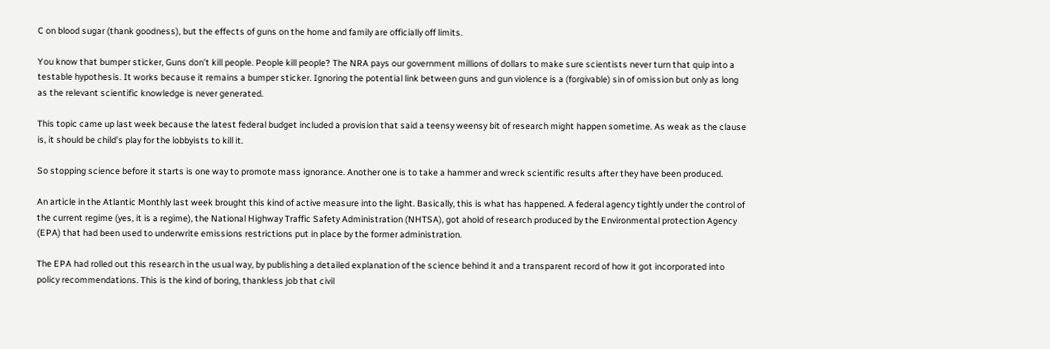C on blood sugar (thank goodness), but the effects of guns on the home and family are officially off limits.

You know that bumper sticker, Guns don’t kill people. People kill people? The NRA pays our government millions of dollars to make sure scientists never turn that quip into a testable hypothesis. It works because it remains a bumper sticker. Ignoring the potential link between guns and gun violence is a (forgivable) sin of omission but only as long as the relevant scientific knowledge is never generated.

This topic came up last week because the latest federal budget included a provision that said a teensy weensy bit of research might happen sometime. As weak as the clause is, it should be child’s play for the lobbyists to kill it.

So stopping science before it starts is one way to promote mass ignorance. Another one is to take a hammer and wreck scientific results after they have been produced.

An article in the Atlantic Monthly last week brought this kind of active measure into the light. Basically, this is what has happened. A federal agency tightly under the control of the current regime (yes, it is a regime), the National Highway Traffic Safety Administration (NHTSA), got ahold of research produced by the Environmental protection Agency (EPA) that had been used to underwrite emissions restrictions put in place by the former administration.

The EPA had rolled out this research in the usual way, by publishing a detailed explanation of the science behind it and a transparent record of how it got incorporated into policy recommendations. This is the kind of boring, thankless job that civil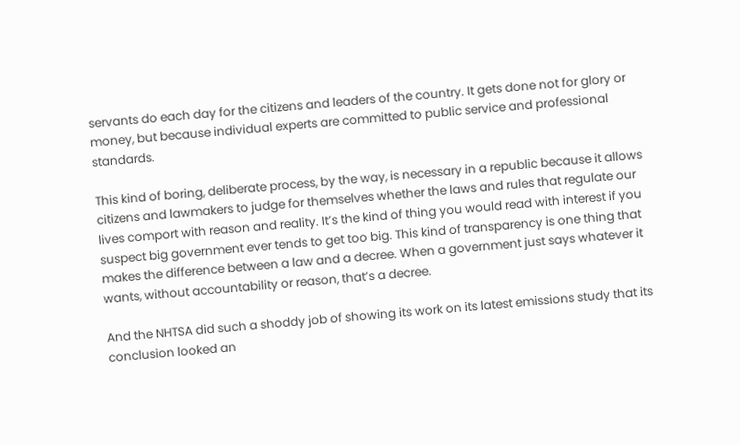servants do each day for the citizens and leaders of the country. It gets done not for glory or money, but because individual experts are committed to public service and professional standards.

This kind of boring, deliberate process, by the way, is necessary in a republic because it allows citizens and lawmakers to judge for themselves whether the laws and rules that regulate our lives comport with reason and reality. It’s the kind of thing you would read with interest if you suspect big government ever tends to get too big. This kind of transparency is one thing that makes the difference between a law and a decree. When a government just says whatever it wants, without accountability or reason, that’s a decree.

And the NHTSA did such a shoddy job of showing its work on its latest emissions study that its conclusion looked an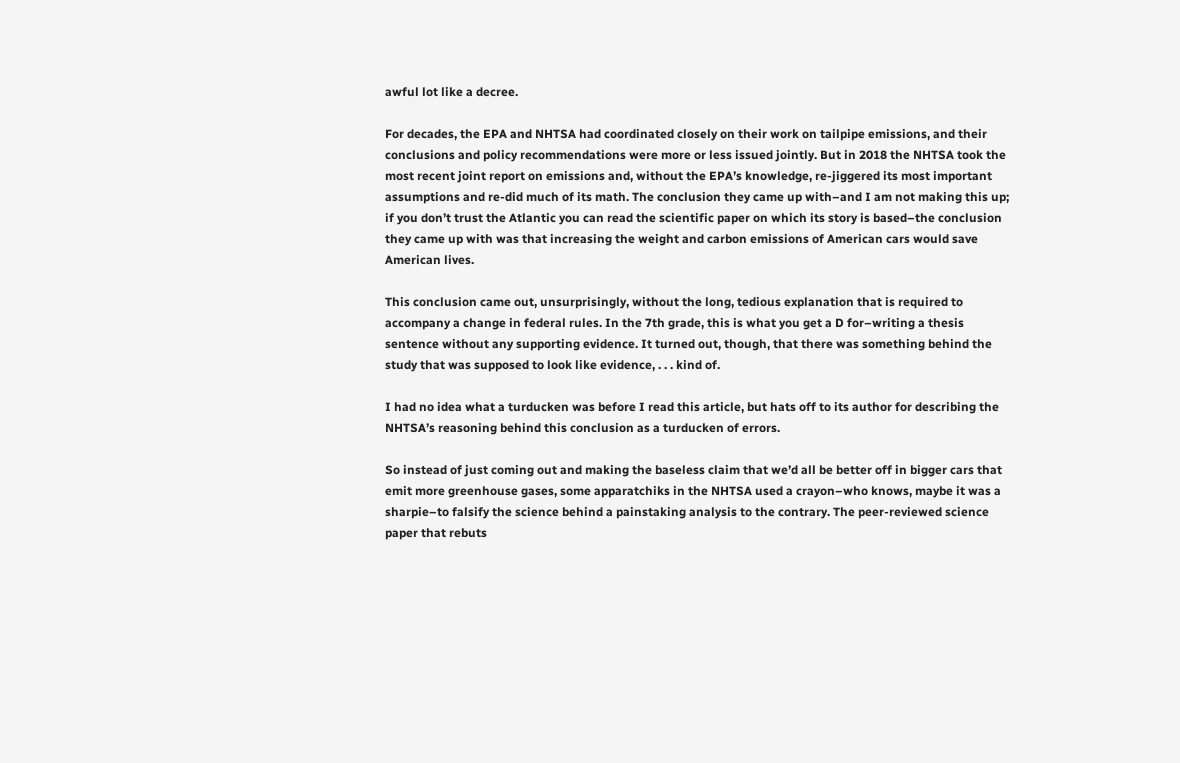awful lot like a decree.

For decades, the EPA and NHTSA had coordinated closely on their work on tailpipe emissions, and their conclusions and policy recommendations were more or less issued jointly. But in 2018 the NHTSA took the most recent joint report on emissions and, without the EPA’s knowledge, re-jiggered its most important assumptions and re-did much of its math. The conclusion they came up with–and I am not making this up; if you don’t trust the Atlantic you can read the scientific paper on which its story is based–the conclusion they came up with was that increasing the weight and carbon emissions of American cars would save American lives.

This conclusion came out, unsurprisingly, without the long, tedious explanation that is required to accompany a change in federal rules. In the 7th grade, this is what you get a D for–writing a thesis sentence without any supporting evidence. It turned out, though, that there was something behind the study that was supposed to look like evidence, . . . kind of.

I had no idea what a turducken was before I read this article, but hats off to its author for describing the NHTSA’s reasoning behind this conclusion as a turducken of errors.

So instead of just coming out and making the baseless claim that we’d all be better off in bigger cars that emit more greenhouse gases, some apparatchiks in the NHTSA used a crayon–who knows, maybe it was a sharpie–to falsify the science behind a painstaking analysis to the contrary. The peer-reviewed science paper that rebuts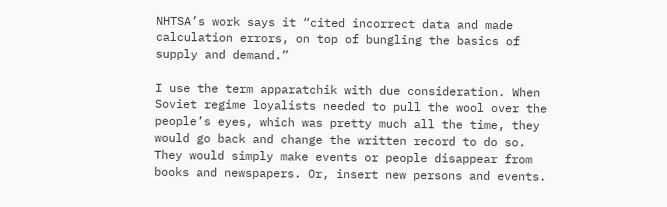NHTSA’s work says it “cited incorrect data and made calculation errors, on top of bungling the basics of supply and demand.”

I use the term apparatchik with due consideration. When Soviet regime loyalists needed to pull the wool over the people’s eyes, which was pretty much all the time, they would go back and change the written record to do so. They would simply make events or people disappear from books and newspapers. Or, insert new persons and events.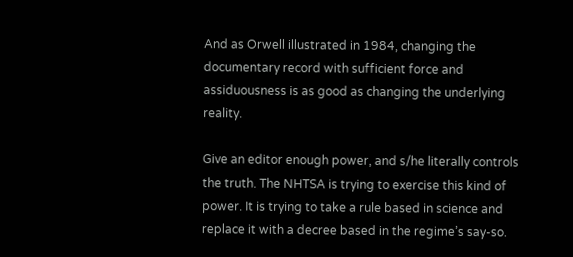And as Orwell illustrated in 1984, changing the documentary record with sufficient force and assiduousness is as good as changing the underlying reality.

Give an editor enough power, and s/he literally controls the truth. The NHTSA is trying to exercise this kind of power. It is trying to take a rule based in science and replace it with a decree based in the regime’s say-so.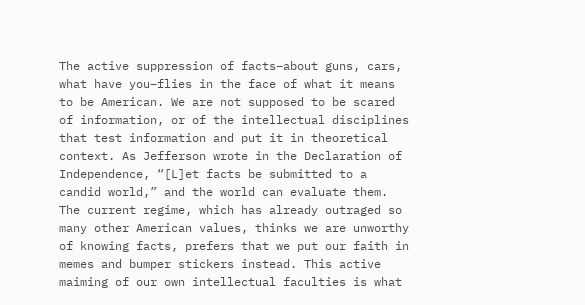The active suppression of facts–about guns, cars, what have you–flies in the face of what it means to be American. We are not supposed to be scared of information, or of the intellectual disciplines that test information and put it in theoretical context. As Jefferson wrote in the Declaration of Independence, “[L]et facts be submitted to a candid world,” and the world can evaluate them. The current regime, which has already outraged so many other American values, thinks we are unworthy of knowing facts, prefers that we put our faith in memes and bumper stickers instead. This active maiming of our own intellectual faculties is what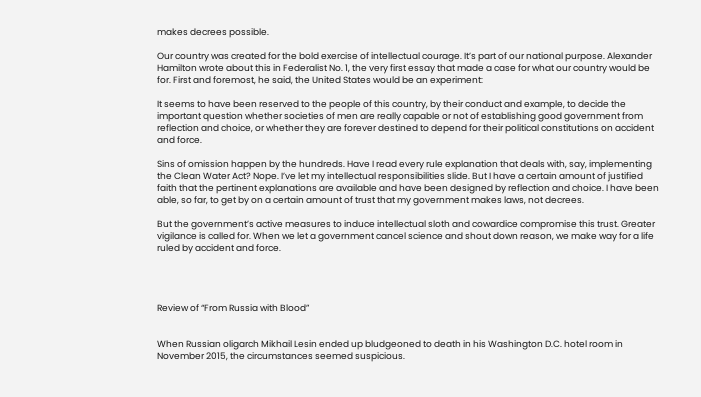makes decrees possible.

Our country was created for the bold exercise of intellectual courage. It’s part of our national purpose. Alexander Hamilton wrote about this in Federalist No. 1, the very first essay that made a case for what our country would be for. First and foremost, he said, the United States would be an experiment:

It seems to have been reserved to the people of this country, by their conduct and example, to decide the important question whether societies of men are really capable or not of establishing good government from reflection and choice, or whether they are forever destined to depend for their political constitutions on accident and force.

Sins of omission happen by the hundreds. Have I read every rule explanation that deals with, say, implementing the Clean Water Act? Nope. I’ve let my intellectual responsibilities slide. But I have a certain amount of justified faith that the pertinent explanations are available and have been designed by reflection and choice. I have been able, so far, to get by on a certain amount of trust that my government makes laws, not decrees.

But the government’s active measures to induce intellectual sloth and cowardice compromise this trust. Greater vigilance is called for. When we let a government cancel science and shout down reason, we make way for a life ruled by accident and force.




Review of “From Russia with Blood”


When Russian oligarch Mikhail Lesin ended up bludgeoned to death in his Washington D.C. hotel room in November 2015, the circumstances seemed suspicious.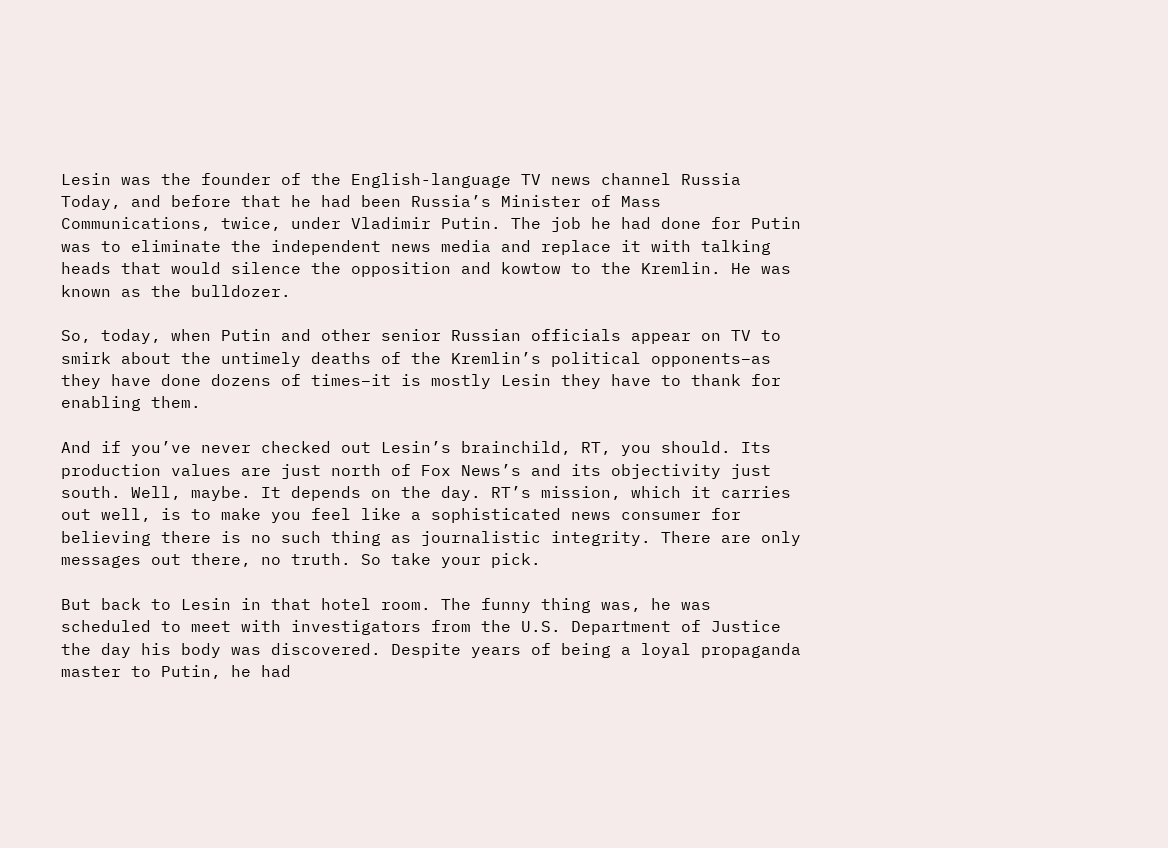Lesin was the founder of the English-language TV news channel Russia Today, and before that he had been Russia’s Minister of Mass Communications, twice, under Vladimir Putin. The job he had done for Putin was to eliminate the independent news media and replace it with talking heads that would silence the opposition and kowtow to the Kremlin. He was known as the bulldozer.

So, today, when Putin and other senior Russian officials appear on TV to smirk about the untimely deaths of the Kremlin’s political opponents–as they have done dozens of times–it is mostly Lesin they have to thank for enabling them.

And if you’ve never checked out Lesin’s brainchild, RT, you should. Its production values are just north of Fox News’s and its objectivity just south. Well, maybe. It depends on the day. RT’s mission, which it carries out well, is to make you feel like a sophisticated news consumer for believing there is no such thing as journalistic integrity. There are only messages out there, no truth. So take your pick.

But back to Lesin in that hotel room. The funny thing was, he was scheduled to meet with investigators from the U.S. Department of Justice the day his body was discovered. Despite years of being a loyal propaganda master to Putin, he had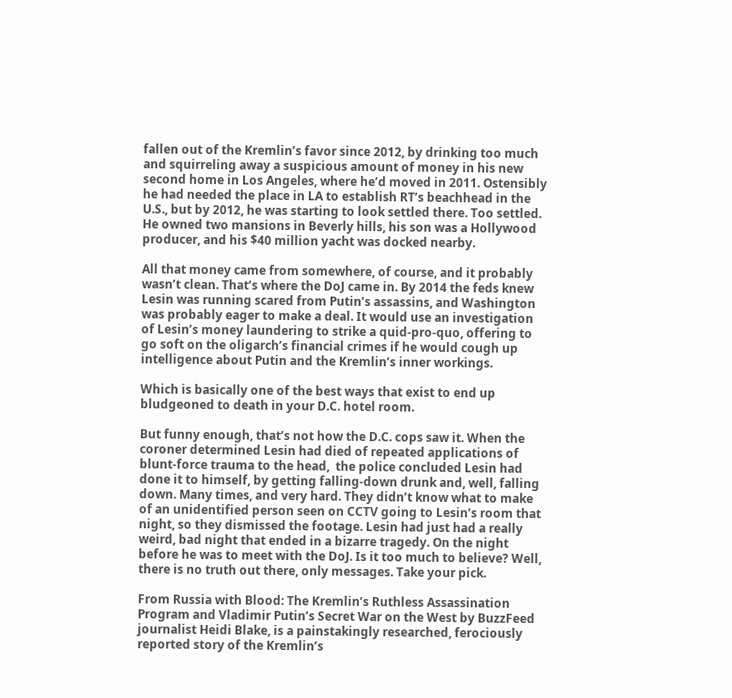fallen out of the Kremlin’s favor since 2012, by drinking too much and squirreling away a suspicious amount of money in his new second home in Los Angeles, where he’d moved in 2011. Ostensibly he had needed the place in LA to establish RT’s beachhead in the U.S., but by 2012, he was starting to look settled there. Too settled. He owned two mansions in Beverly hills, his son was a Hollywood producer, and his $40 million yacht was docked nearby.

All that money came from somewhere, of course, and it probably wasn’t clean. That’s where the DoJ came in. By 2014 the feds knew Lesin was running scared from Putin’s assassins, and Washington was probably eager to make a deal. It would use an investigation of Lesin’s money laundering to strike a quid-pro-quo, offering to go soft on the oligarch’s financial crimes if he would cough up intelligence about Putin and the Kremlin’s inner workings.

Which is basically one of the best ways that exist to end up bludgeoned to death in your D.C. hotel room.

But funny enough, that’s not how the D.C. cops saw it. When the coroner determined Lesin had died of repeated applications of blunt-force trauma to the head,  the police concluded Lesin had done it to himself, by getting falling-down drunk and, well, falling down. Many times, and very hard. They didn’t know what to make of an unidentified person seen on CCTV going to Lesin’s room that night, so they dismissed the footage. Lesin had just had a really weird, bad night that ended in a bizarre tragedy. On the night before he was to meet with the DoJ. Is it too much to believe? Well, there is no truth out there, only messages. Take your pick.

From Russia with Blood: The Kremlin’s Ruthless Assassination Program and Vladimir Putin’s Secret War on the West by BuzzFeed journalist Heidi Blake, is a painstakingly researched, ferociously reported story of the Kremlin’s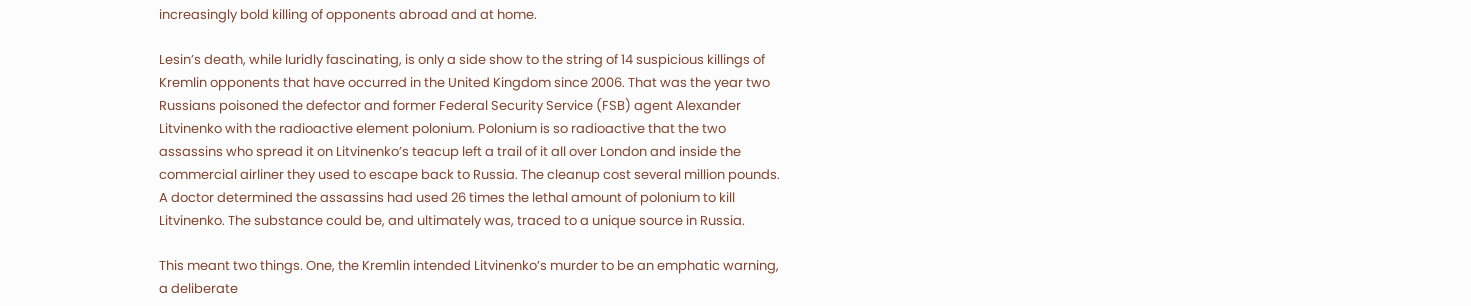increasingly bold killing of opponents abroad and at home.

Lesin’s death, while luridly fascinating, is only a side show to the string of 14 suspicious killings of Kremlin opponents that have occurred in the United Kingdom since 2006. That was the year two Russians poisoned the defector and former Federal Security Service (FSB) agent Alexander Litvinenko with the radioactive element polonium. Polonium is so radioactive that the two assassins who spread it on Litvinenko’s teacup left a trail of it all over London and inside the commercial airliner they used to escape back to Russia. The cleanup cost several million pounds. A doctor determined the assassins had used 26 times the lethal amount of polonium to kill Litvinenko. The substance could be, and ultimately was, traced to a unique source in Russia.

This meant two things. One, the Kremlin intended Litvinenko’s murder to be an emphatic warning, a deliberate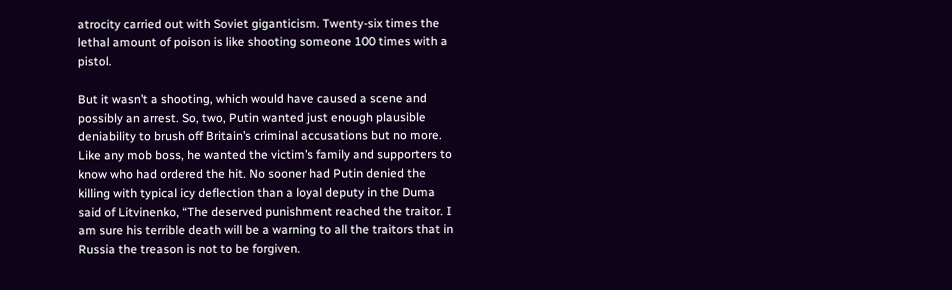atrocity carried out with Soviet giganticism. Twenty-six times the lethal amount of poison is like shooting someone 100 times with a pistol.

But it wasn’t a shooting, which would have caused a scene and possibly an arrest. So, two, Putin wanted just enough plausible deniability to brush off Britain’s criminal accusations but no more. Like any mob boss, he wanted the victim’s family and supporters to know who had ordered the hit. No sooner had Putin denied the killing with typical icy deflection than a loyal deputy in the Duma said of Litvinenko, “The deserved punishment reached the traitor. I am sure his terrible death will be a warning to all the traitors that in Russia the treason is not to be forgiven.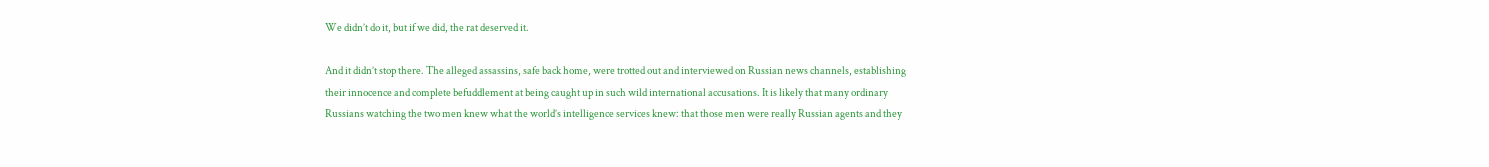We didn’t do it, but if we did, the rat deserved it.

And it didn’t stop there. The alleged assassins, safe back home, were trotted out and interviewed on Russian news channels, establishing their innocence and complete befuddlement at being caught up in such wild international accusations. It is likely that many ordinary Russians watching the two men knew what the world’s intelligence services knew: that those men were really Russian agents and they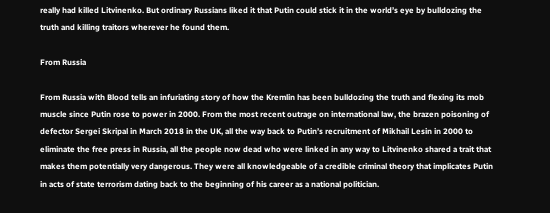really had killed Litvinenko. But ordinary Russians liked it that Putin could stick it in the world’s eye by bulldozing the truth and killing traitors wherever he found them.

From Russia

From Russia with Blood tells an infuriating story of how the Kremlin has been bulldozing the truth and flexing its mob muscle since Putin rose to power in 2000. From the most recent outrage on international law, the brazen poisoning of defector Sergei Skripal in March 2018 in the UK, all the way back to Putin’s recruitment of Mikhail Lesin in 2000 to eliminate the free press in Russia, all the people now dead who were linked in any way to Litvinenko shared a trait that makes them potentially very dangerous. They were all knowledgeable of a credible criminal theory that implicates Putin in acts of state terrorism dating back to the beginning of his career as a national politician.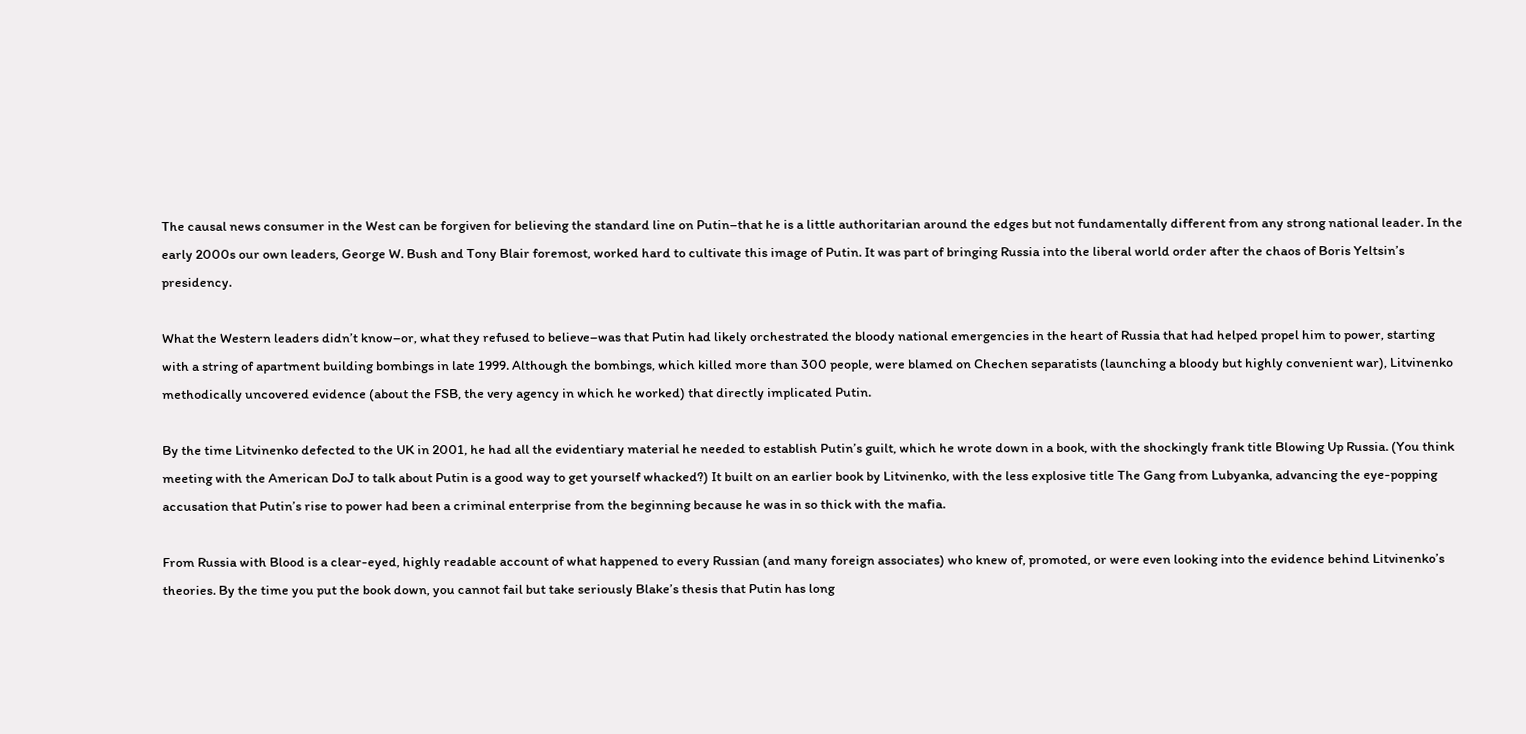The causal news consumer in the West can be forgiven for believing the standard line on Putin–that he is a little authoritarian around the edges but not fundamentally different from any strong national leader. In the early 2000s our own leaders, George W. Bush and Tony Blair foremost, worked hard to cultivate this image of Putin. It was part of bringing Russia into the liberal world order after the chaos of Boris Yeltsin’s presidency.

What the Western leaders didn’t know–or, what they refused to believe–was that Putin had likely orchestrated the bloody national emergencies in the heart of Russia that had helped propel him to power, starting with a string of apartment building bombings in late 1999. Although the bombings, which killed more than 300 people, were blamed on Chechen separatists (launching a bloody but highly convenient war), Litvinenko methodically uncovered evidence (about the FSB, the very agency in which he worked) that directly implicated Putin.

By the time Litvinenko defected to the UK in 2001, he had all the evidentiary material he needed to establish Putin’s guilt, which he wrote down in a book, with the shockingly frank title Blowing Up Russia. (You think meeting with the American DoJ to talk about Putin is a good way to get yourself whacked?) It built on an earlier book by Litvinenko, with the less explosive title The Gang from Lubyanka, advancing the eye-popping accusation that Putin’s rise to power had been a criminal enterprise from the beginning because he was in so thick with the mafia.

From Russia with Blood is a clear-eyed, highly readable account of what happened to every Russian (and many foreign associates) who knew of, promoted, or were even looking into the evidence behind Litvinenko’s theories. By the time you put the book down, you cannot fail but take seriously Blake’s thesis that Putin has long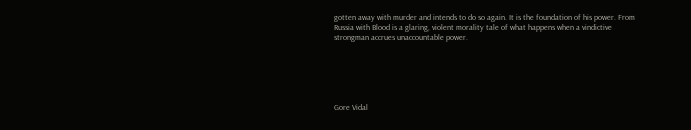gotten away with murder and intends to do so again. It is the foundation of his power. From Russia with Blood is a glaring, violent morality tale of what happens when a vindictive strongman accrues unaccountable power.






Gore Vidal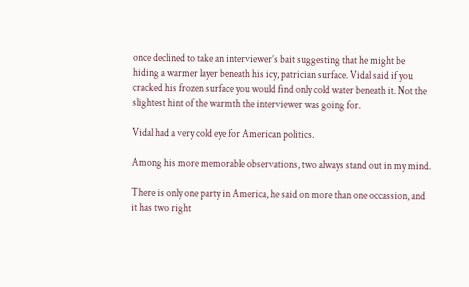once declined to take an interviewer’s bait suggesting that he might be hiding a warmer layer beneath his icy, patrician surface. Vidal said if you cracked his frozen surface you would find only cold water beneath it. Not the slightest hint of the warmth the interviewer was going for.

Vidal had a very cold eye for American politics.

Among his more memorable observations, two always stand out in my mind.

There is only one party in America, he said on more than one occassion, and it has two right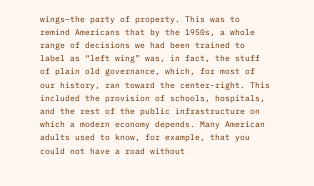wings–the party of property. This was to remind Americans that by the 1950s, a whole range of decisions we had been trained to label as “left wing” was, in fact, the stuff of plain old governance, which, for most of our history, ran toward the center-right. This included the provision of schools, hospitals, and the rest of the public infrastructure on which a modern economy depends. Many American adults used to know, for example, that you could not have a road without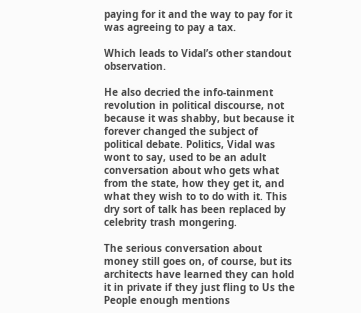paying for it and the way to pay for it was agreeing to pay a tax.

Which leads to Vidal’s other standout observation.

He also decried the info-tainment revolution in political discourse, not because it was shabby, but because it forever changed the subject of political debate. Politics, Vidal was wont to say, used to be an adult conversation about who gets what from the state, how they get it, and what they wish to to do with it. This dry sort of talk has been replaced by celebrity trash mongering.

The serious conversation about money still goes on, of course, but its architects have learned they can hold it in private if they just fling to Us the People enough mentions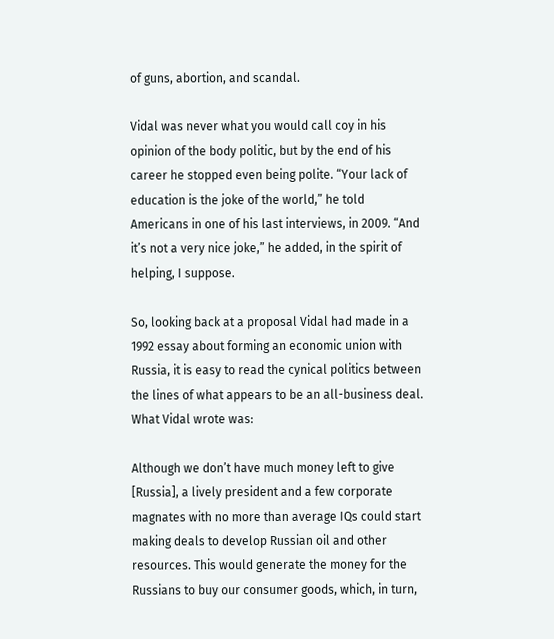of guns, abortion, and scandal.

Vidal was never what you would call coy in his opinion of the body politic, but by the end of his career he stopped even being polite. “Your lack of education is the joke of the world,” he told Americans in one of his last interviews, in 2009. “And it’s not a very nice joke,” he added, in the spirit of helping, I suppose.

So, looking back at a proposal Vidal had made in a 1992 essay about forming an economic union with Russia, it is easy to read the cynical politics between the lines of what appears to be an all-business deal. What Vidal wrote was:

Although we don’t have much money left to give [Russia], a lively president and a few corporate magnates with no more than average IQs could start making deals to develop Russian oil and other resources. This would generate the money for the Russians to buy our consumer goods, which, in turn,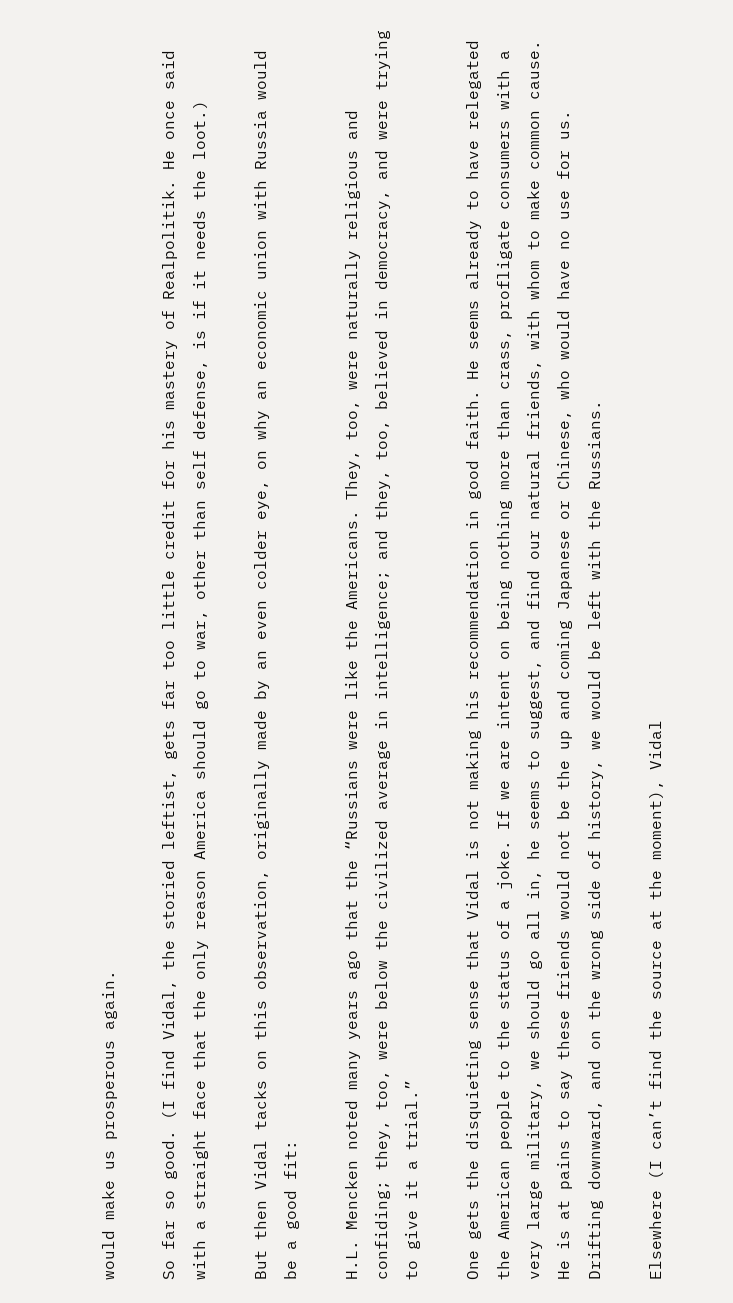would make us prosperous again.

So far so good. (I find Vidal, the storied leftist, gets far too little credit for his mastery of Realpolitik. He once said with a straight face that the only reason America should go to war, other than self defense, is if it needs the loot.)

But then Vidal tacks on this observation, originally made by an even colder eye, on why an economic union with Russia would be a good fit:

H.L. Mencken noted many years ago that the “Russians were like the Americans. They, too, were naturally religious and confiding; they, too, were below the civilized average in intelligence; and they, too, believed in democracy, and were trying to give it a trial.”

One gets the disquieting sense that Vidal is not making his recommendation in good faith. He seems already to have relegated the American people to the status of a joke. If we are intent on being nothing more than crass, profligate consumers with a very large military, we should go all in, he seems to suggest, and find our natural friends, with whom to make common cause. He is at pains to say these friends would not be the up and coming Japanese or Chinese, who would have no use for us. Drifting downward, and on the wrong side of history, we would be left with the Russians.

Elsewhere (I can’t find the source at the moment), Vidal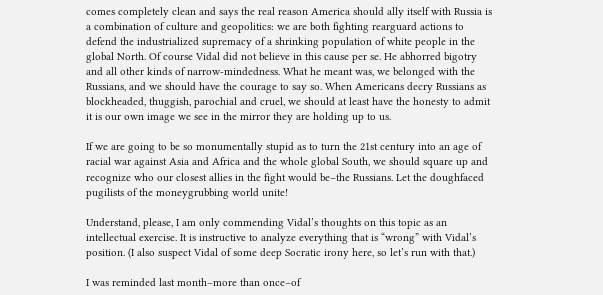comes completely clean and says the real reason America should ally itself with Russia is a combination of culture and geopolitics: we are both fighting rearguard actions to defend the industrialized supremacy of a shrinking population of white people in the global North. Of course Vidal did not believe in this cause per se. He abhorred bigotry and all other kinds of narrow-mindedness. What he meant was, we belonged with the Russians, and we should have the courage to say so. When Americans decry Russians as blockheaded, thuggish, parochial and cruel, we should at least have the honesty to admit it is our own image we see in the mirror they are holding up to us.

If we are going to be so monumentally stupid as to turn the 21st century into an age of racial war against Asia and Africa and the whole global South, we should square up and recognize who our closest allies in the fight would be–the Russians. Let the doughfaced pugilists of the moneygrubbing world unite!

Understand, please, I am only commending Vidal’s thoughts on this topic as an intellectual exercise. It is instructive to analyze everything that is “wrong” with Vidal’s position. (I also suspect Vidal of some deep Socratic irony here, so let’s run with that.)

I was reminded last month–more than once–of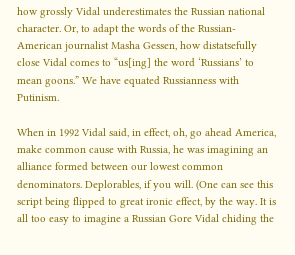how grossly Vidal underestimates the Russian national character. Or, to adapt the words of the Russian-American journalist Masha Gessen, how distatsefully close Vidal comes to “us[ing] the word ‘Russians’ to mean goons.” We have equated Russianness with Putinism.

When in 1992 Vidal said, in effect, oh, go ahead America, make common cause with Russia, he was imagining an alliance formed between our lowest common denominators. Deplorables, if you will. (One can see this script being flipped to great ironic effect, by the way. It is all too easy to imagine a Russian Gore Vidal chiding the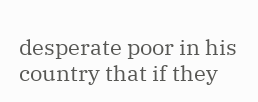desperate poor in his country that if they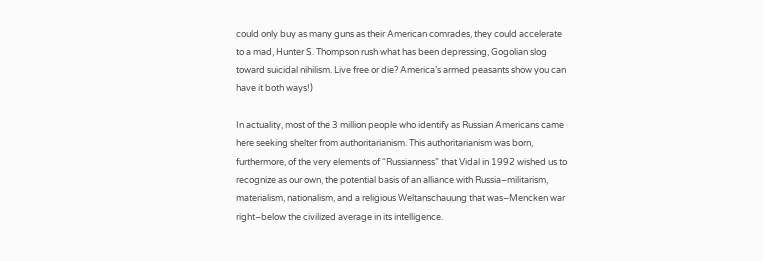could only buy as many guns as their American comrades, they could accelerate to a mad, Hunter S. Thompson rush what has been depressing, Gogolian slog toward suicidal nihilism. Live free or die? America’s armed peasants show you can have it both ways!)

In actuality, most of the 3 million people who identify as Russian Americans came here seeking shelter from authoritarianism. This authoritarianism was born, furthermore, of the very elements of “Russianness” that Vidal in 1992 wished us to recognize as our own, the potential basis of an alliance with Russia–militarism, materialism, nationalism, and a religious Weltanschauung that was–Mencken war right–below the civilized average in its intelligence.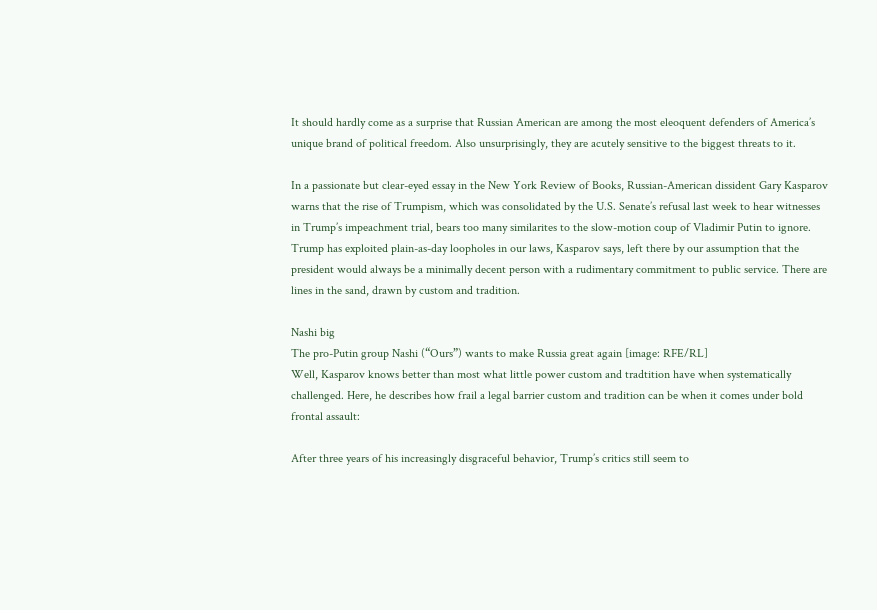It should hardly come as a surprise that Russian American are among the most eleoquent defenders of America’s unique brand of political freedom. Also unsurprisingly, they are acutely sensitive to the biggest threats to it.

In a passionate but clear-eyed essay in the New York Review of Books, Russian-American dissident Gary Kasparov warns that the rise of Trumpism, which was consolidated by the U.S. Senate’s refusal last week to hear witnesses in Trump’s impeachment trial, bears too many similarites to the slow-motion coup of Vladimir Putin to ignore. Trump has exploited plain-as-day loopholes in our laws, Kasparov says, left there by our assumption that the president would always be a minimally decent person with a rudimentary commitment to public service. There are lines in the sand, drawn by custom and tradition.

Nashi big
The pro-Putin group Nashi (“Ours”) wants to make Russia great again [image: RFE/RL]
Well, Kasparov knows better than most what little power custom and tradtition have when systematically challenged. Here, he describes how frail a legal barrier custom and tradition can be when it comes under bold frontal assault:

After three years of his increasingly disgraceful behavior, Trump’s critics still seem to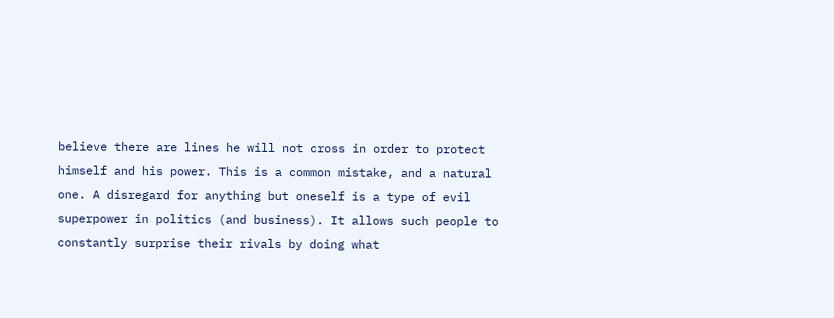believe there are lines he will not cross in order to protect himself and his power. This is a common mistake, and a natural one. A disregard for anything but oneself is a type of evil superpower in politics (and business). It allows such people to constantly surprise their rivals by doing what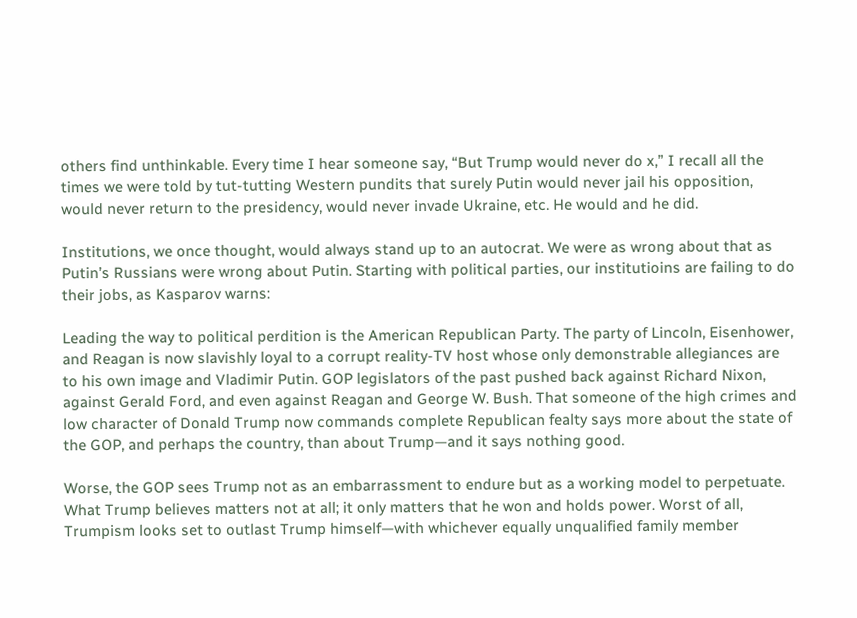others find unthinkable. Every time I hear someone say, “But Trump would never do x,” I recall all the times we were told by tut-tutting Western pundits that surely Putin would never jail his opposition, would never return to the presidency, would never invade Ukraine, etc. He would and he did.

Institutions, we once thought, would always stand up to an autocrat. We were as wrong about that as Putin’s Russians were wrong about Putin. Starting with political parties, our institutioins are failing to do their jobs, as Kasparov warns:

Leading the way to political perdition is the American Republican Party. The party of Lincoln, Eisenhower, and Reagan is now slavishly loyal to a corrupt reality-TV host whose only demonstrable allegiances are to his own image and Vladimir Putin. GOP legislators of the past pushed back against Richard Nixon, against Gerald Ford, and even against Reagan and George W. Bush. That someone of the high crimes and low character of Donald Trump now commands complete Republican fealty says more about the state of the GOP, and perhaps the country, than about Trump—and it says nothing good.

Worse, the GOP sees Trump not as an embarrassment to endure but as a working model to perpetuate. What Trump believes matters not at all; it only matters that he won and holds power. Worst of all, Trumpism looks set to outlast Trump himself—with whichever equally unqualified family member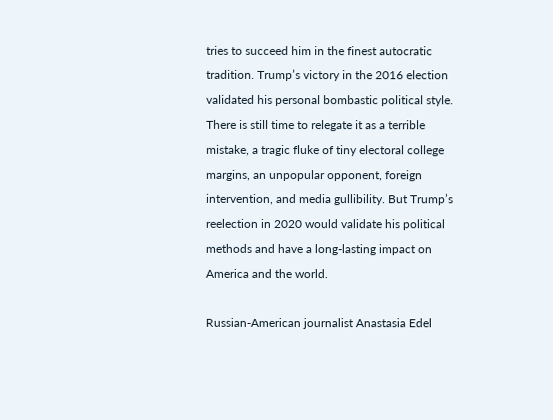tries to succeed him in the finest autocratic tradition. Trump’s victory in the 2016 election validated his personal bombastic political style. There is still time to relegate it as a terrible mistake, a tragic fluke of tiny electoral college margins, an unpopular opponent, foreign intervention, and media gullibility. But Trump’s reelection in 2020 would validate his political methods and have a long-lasting impact on America and the world.

Russian-American journalist Anastasia Edel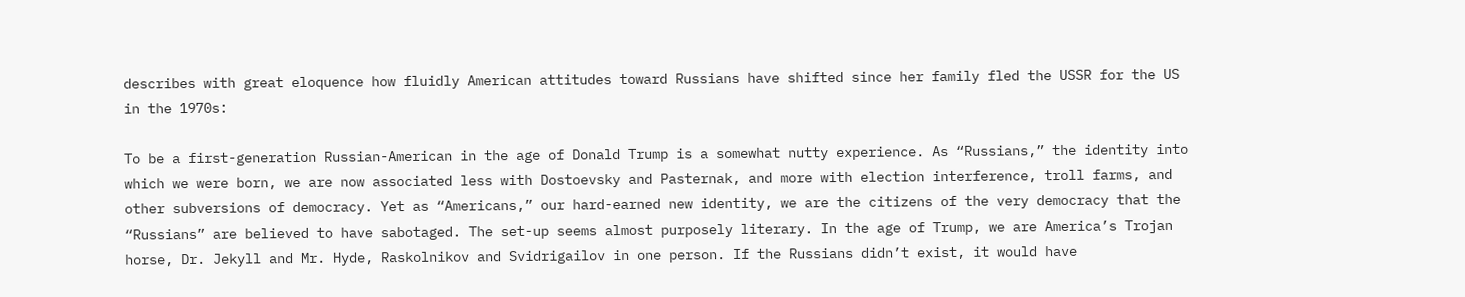describes with great eloquence how fluidly American attitudes toward Russians have shifted since her family fled the USSR for the US in the 1970s:

To be a first-generation Russian-American in the age of Donald Trump is a somewhat nutty experience. As “Russians,” the identity into which we were born, we are now associated less with Dostoevsky and Pasternak, and more with election interference, troll farms, and other subversions of democracy. Yet as “Americans,” our hard-earned new identity, we are the citizens of the very democracy that the “Russians” are believed to have sabotaged. The set-up seems almost purposely literary. In the age of Trump, we are America’s Trojan horse, Dr. Jekyll and Mr. Hyde, Raskolnikov and Svidrigailov in one person. If the Russians didn’t exist, it would have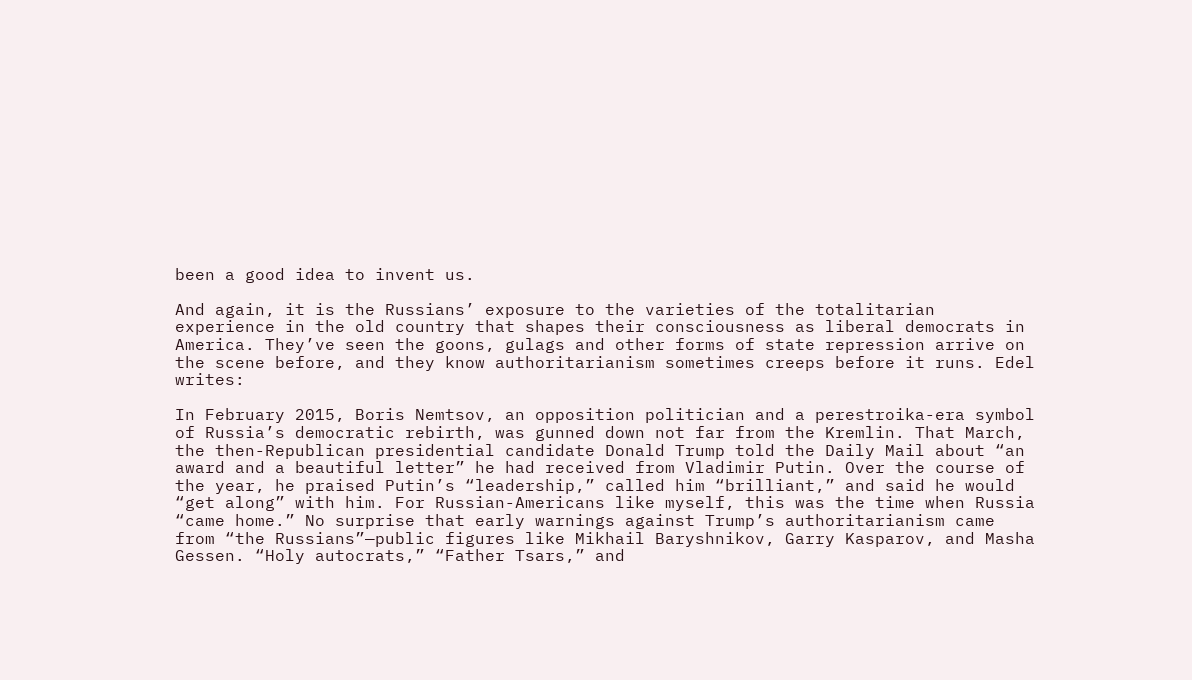been a good idea to invent us.

And again, it is the Russians’ exposure to the varieties of the totalitarian experience in the old country that shapes their consciousness as liberal democrats in America. They’ve seen the goons, gulags and other forms of state repression arrive on the scene before, and they know authoritarianism sometimes creeps before it runs. Edel writes:

In February 2015, Boris Nemtsov, an opposition politician and a perestroika-era symbol of Russia’s democratic rebirth, was gunned down not far from the Kremlin. That March, the then-Republican presidential candidate Donald Trump told the Daily Mail about “an award and a beautiful letter” he had received from Vladimir Putin. Over the course of the year, he praised Putin’s “leadership,” called him “brilliant,” and said he would “get along” with him. For Russian-Americans like myself, this was the time when Russia “came home.” No surprise that early warnings against Trump’s authoritarianism came from “the Russians”—public figures like Mikhail Baryshnikov, Garry Kasparov, and Masha Gessen. “Holy autocrats,” “Father Tsars,” and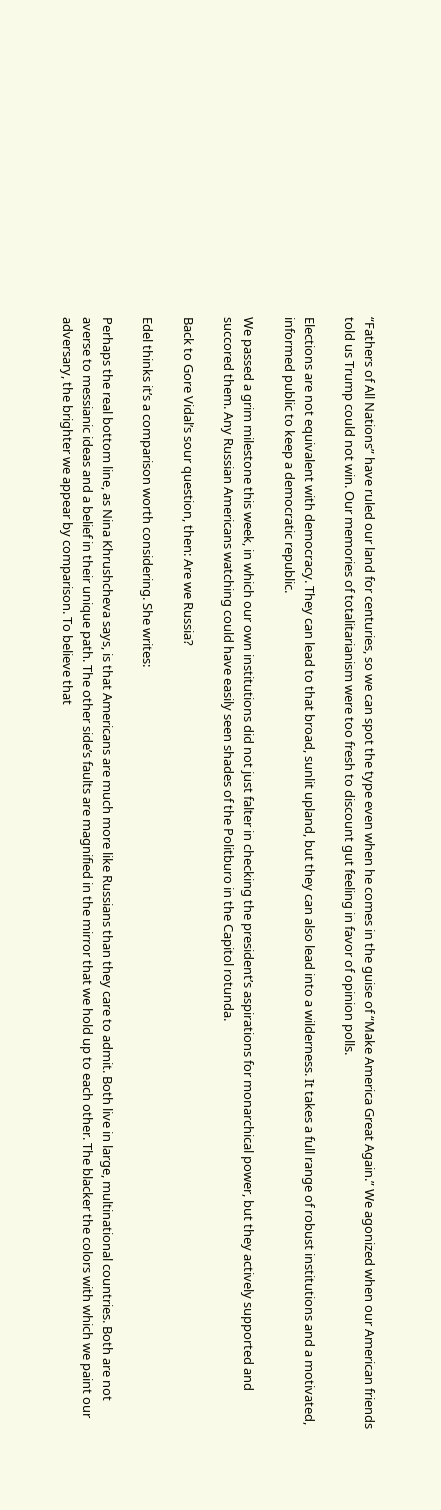“Fathers of All Nations” have ruled our land for centuries, so we can spot the type even when he comes in the guise of “Make America Great Again.” We agonized when our American friends told us Trump could not win. Our memories of totalitarianism were too fresh to discount gut feeling in favor of opinion polls.

Elections are not equivalent with democracy. They can lead to that broad, sunlit upland, but they can also lead into a wilderness. It takes a full range of robust institutions and a motivated, informed public to keep a democratic republic.

We passed a grim milestone this week, in which our own institutions did not just falter in checking the president’s aspirations for monarchical power, but they actively supported and succored them. Any Russian Americans watching could have easily seen shades of the Politburo in the Capitol rotunda.

Back to Gore Vidal’s sour question, then: Are we Russia?

Edel thinks it’s a comparison worth considering. She writes:

Perhaps the real bottom line, as Nina Khrushcheva says, is that Americans are much more like Russians than they care to admit. Both live in large, multinational countries. Both are not averse to messianic ideas and a belief in their unique path. The other side’s faults are magnified in the mirror that we hold up to each other. The blacker the colors with which we paint our adversary, the brighter we appear by comparison. To believe that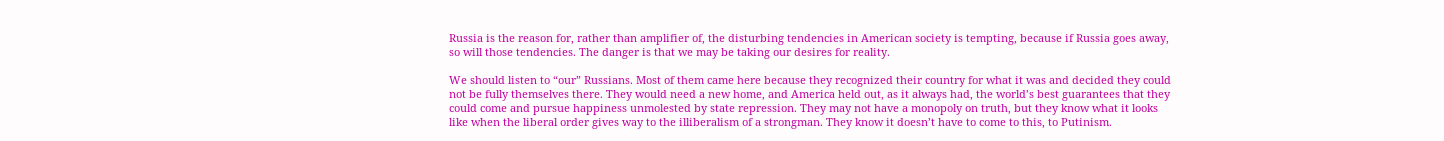Russia is the reason for, rather than amplifier of, the disturbing tendencies in American society is tempting, because if Russia goes away, so will those tendencies. The danger is that we may be taking our desires for reality.

We should listen to “our” Russians. Most of them came here because they recognized their country for what it was and decided they could not be fully themselves there. They would need a new home, and America held out, as it always had, the world’s best guarantees that they could come and pursue happiness unmolested by state repression. They may not have a monopoly on truth, but they know what it looks like when the liberal order gives way to the illiberalism of a strongman. They know it doesn’t have to come to this, to Putinism.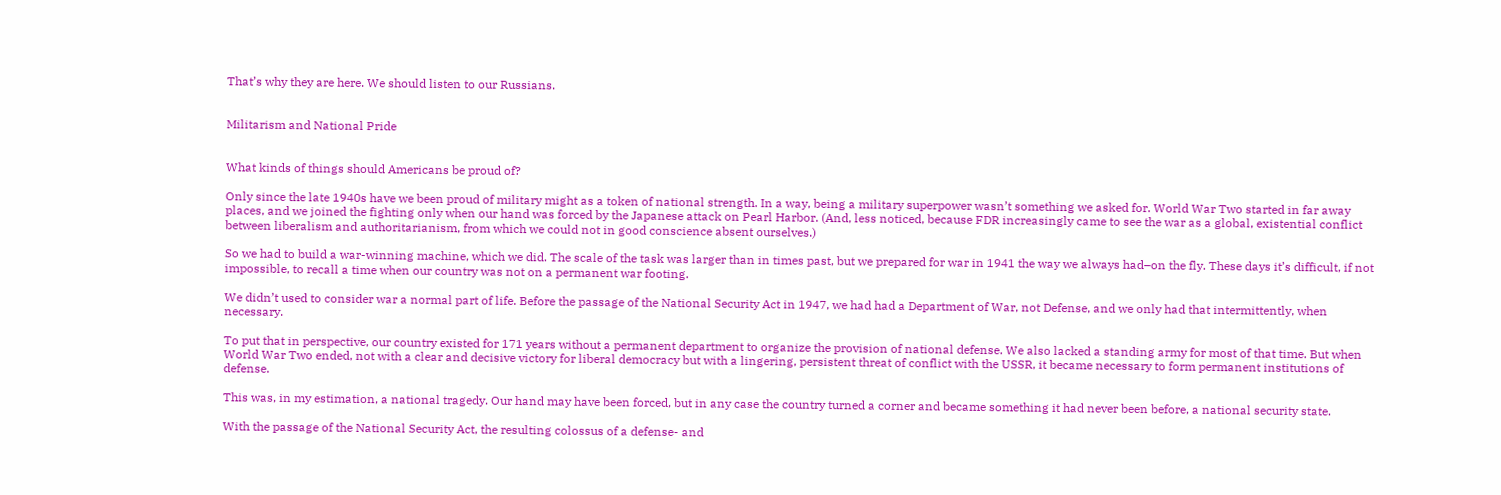That’s why they are here. We should listen to our Russians.


Militarism and National Pride


What kinds of things should Americans be proud of?

Only since the late 1940s have we been proud of military might as a token of national strength. In a way, being a military superpower wasn’t something we asked for. World War Two started in far away places, and we joined the fighting only when our hand was forced by the Japanese attack on Pearl Harbor. (And, less noticed, because FDR increasingly came to see the war as a global, existential conflict between liberalism and authoritarianism, from which we could not in good conscience absent ourselves.)

So we had to build a war-winning machine, which we did. The scale of the task was larger than in times past, but we prepared for war in 1941 the way we always had–on the fly. These days it’s difficult, if not impossible, to recall a time when our country was not on a permanent war footing.

We didn’t used to consider war a normal part of life. Before the passage of the National Security Act in 1947, we had had a Department of War, not Defense, and we only had that intermittently, when necessary.

To put that in perspective, our country existed for 171 years without a permanent department to organize the provision of national defense. We also lacked a standing army for most of that time. But when World War Two ended, not with a clear and decisive victory for liberal democracy but with a lingering, persistent threat of conflict with the USSR, it became necessary to form permanent institutions of defense.

This was, in my estimation, a national tragedy. Our hand may have been forced, but in any case the country turned a corner and became something it had never been before, a national security state.

With the passage of the National Security Act, the resulting colossus of a defense- and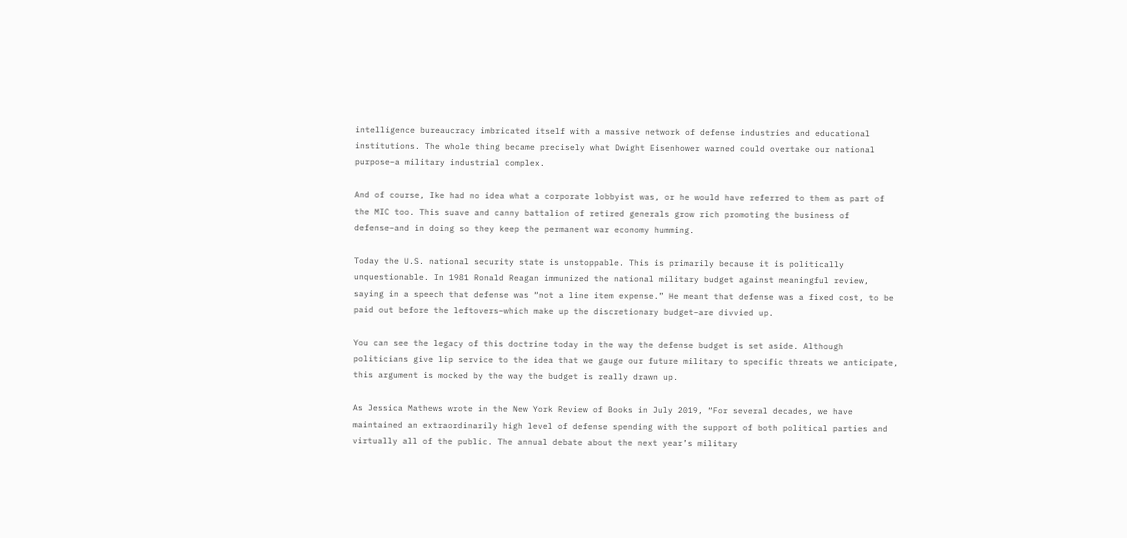intelligence bureaucracy imbricated itself with a massive network of defense industries and educational institutions. The whole thing became precisely what Dwight Eisenhower warned could overtake our national purpose–a military industrial complex.

And of course, Ike had no idea what a corporate lobbyist was, or he would have referred to them as part of the MIC too. This suave and canny battalion of retired generals grow rich promoting the business of defense–and in doing so they keep the permanent war economy humming.

Today the U.S. national security state is unstoppable. This is primarily because it is politically unquestionable. In 1981 Ronald Reagan immunized the national military budget against meaningful review, saying in a speech that defense was “not a line item expense.” He meant that defense was a fixed cost, to be paid out before the leftovers–which make up the discretionary budget–are divvied up.

You can see the legacy of this doctrine today in the way the defense budget is set aside. Although politicians give lip service to the idea that we gauge our future military to specific threats we anticipate, this argument is mocked by the way the budget is really drawn up.

As Jessica Mathews wrote in the New York Review of Books in July 2019, “For several decades, we have maintained an extraordinarily high level of defense spending with the support of both political parties and virtually all of the public. The annual debate about the next year’s military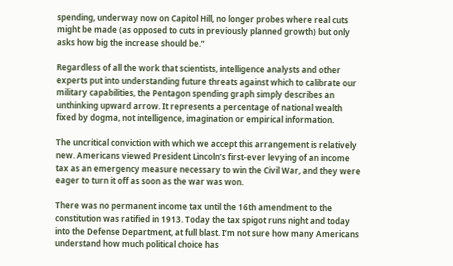spending, underway now on Capitol Hill, no longer probes where real cuts might be made (as opposed to cuts in previously planned growth) but only asks how big the increase should be.”

Regardless of all the work that scientists, intelligence analysts and other experts put into understanding future threats against which to calibrate our military capabilities, the Pentagon spending graph simply describes an unthinking upward arrow. It represents a percentage of national wealth fixed by dogma, not intelligence, imagination or empirical information.

The uncritical conviction with which we accept this arrangement is relatively new. Americans viewed President Lincoln’s first-ever levying of an income tax as an emergency measure necessary to win the Civil War, and they were eager to turn it off as soon as the war was won.

There was no permanent income tax until the 16th amendment to the constitution was ratified in 1913. Today the tax spigot runs night and today into the Defense Department, at full blast. I’m not sure how many Americans understand how much political choice has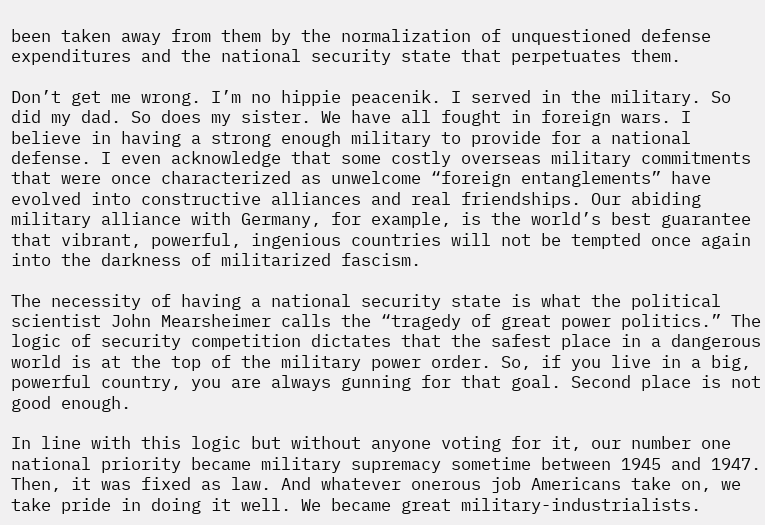been taken away from them by the normalization of unquestioned defense expenditures and the national security state that perpetuates them.

Don’t get me wrong. I’m no hippie peacenik. I served in the military. So did my dad. So does my sister. We have all fought in foreign wars. I believe in having a strong enough military to provide for a national defense. I even acknowledge that some costly overseas military commitments that were once characterized as unwelcome “foreign entanglements” have evolved into constructive alliances and real friendships. Our abiding military alliance with Germany, for example, is the world’s best guarantee that vibrant, powerful, ingenious countries will not be tempted once again into the darkness of militarized fascism.

The necessity of having a national security state is what the political scientist John Mearsheimer calls the “tragedy of great power politics.” The logic of security competition dictates that the safest place in a dangerous world is at the top of the military power order. So, if you live in a big, powerful country, you are always gunning for that goal. Second place is not good enough.

In line with this logic but without anyone voting for it, our number one national priority became military supremacy sometime between 1945 and 1947. Then, it was fixed as law. And whatever onerous job Americans take on, we take pride in doing it well. We became great military-industrialists.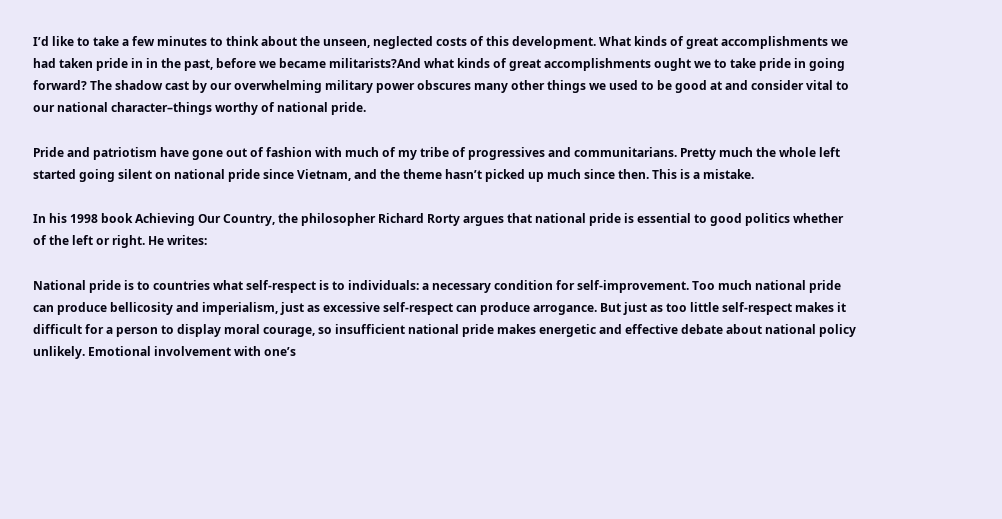I’d like to take a few minutes to think about the unseen, neglected costs of this development. What kinds of great accomplishments we had taken pride in in the past, before we became militarists?And what kinds of great accomplishments ought we to take pride in going forward? The shadow cast by our overwhelming military power obscures many other things we used to be good at and consider vital to our national character–things worthy of national pride.

Pride and patriotism have gone out of fashion with much of my tribe of progressives and communitarians. Pretty much the whole left started going silent on national pride since Vietnam, and the theme hasn’t picked up much since then. This is a mistake.

In his 1998 book Achieving Our Country, the philosopher Richard Rorty argues that national pride is essential to good politics whether of the left or right. He writes:

National pride is to countries what self-respect is to individuals: a necessary condition for self-improvement. Too much national pride can produce bellicosity and imperialism, just as excessive self-respect can produce arrogance. But just as too little self-respect makes it difficult for a person to display moral courage, so insufficient national pride makes energetic and effective debate about national policy unlikely. Emotional involvement with one’s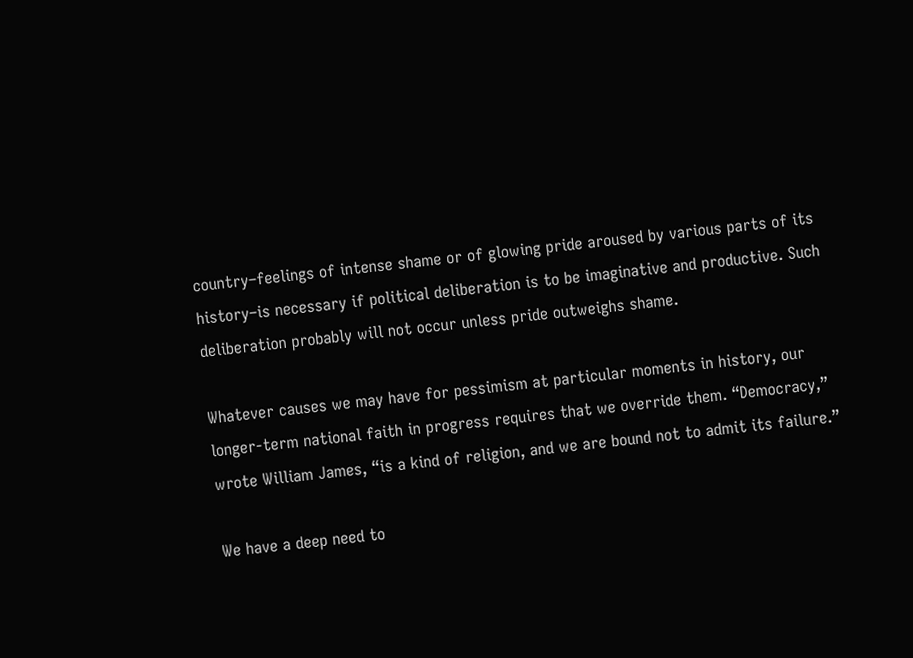country–feelings of intense shame or of glowing pride aroused by various parts of its history–is necessary if political deliberation is to be imaginative and productive. Such deliberation probably will not occur unless pride outweighs shame.

Whatever causes we may have for pessimism at particular moments in history, our longer-term national faith in progress requires that we override them. “Democracy,” wrote William James, “is a kind of religion, and we are bound not to admit its failure.”

We have a deep need to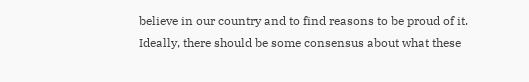believe in our country and to find reasons to be proud of it. Ideally, there should be some consensus about what these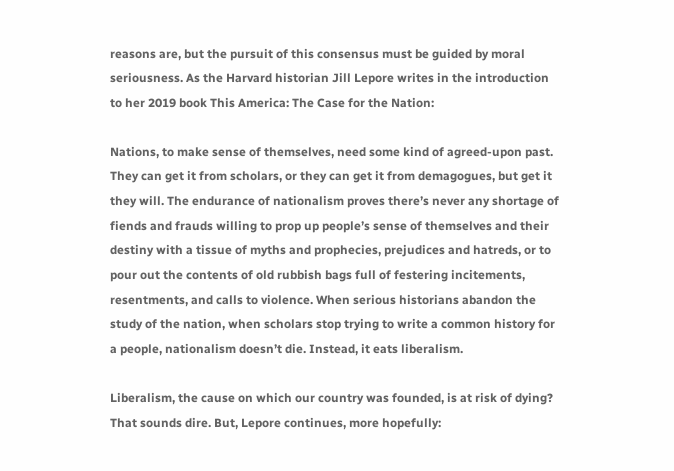reasons are, but the pursuit of this consensus must be guided by moral seriousness. As the Harvard historian Jill Lepore writes in the introduction to her 2019 book This America: The Case for the Nation:

Nations, to make sense of themselves, need some kind of agreed-upon past. They can get it from scholars, or they can get it from demagogues, but get it they will. The endurance of nationalism proves there’s never any shortage of fiends and frauds willing to prop up people’s sense of themselves and their destiny with a tissue of myths and prophecies, prejudices and hatreds, or to pour out the contents of old rubbish bags full of festering incitements, resentments, and calls to violence. When serious historians abandon the study of the nation, when scholars stop trying to write a common history for a people, nationalism doesn’t die. Instead, it eats liberalism.

Liberalism, the cause on which our country was founded, is at risk of dying? That sounds dire. But, Lepore continues, more hopefully: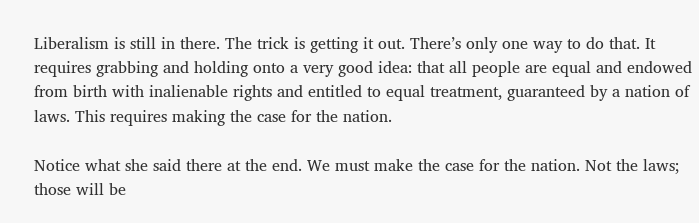Liberalism is still in there. The trick is getting it out. There’s only one way to do that. It requires grabbing and holding onto a very good idea: that all people are equal and endowed from birth with inalienable rights and entitled to equal treatment, guaranteed by a nation of laws. This requires making the case for the nation.

Notice what she said there at the end. We must make the case for the nation. Not the laws; those will be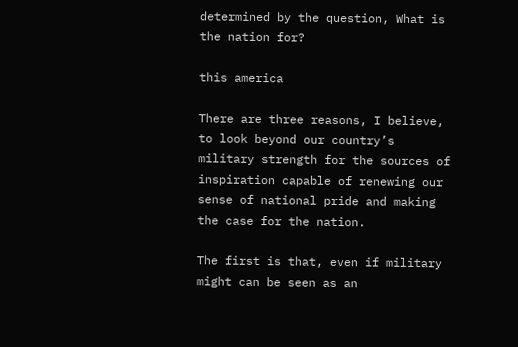determined by the question, What is the nation for?

this america

There are three reasons, I believe, to look beyond our country’s military strength for the sources of inspiration capable of renewing our sense of national pride and making the case for the nation.

The first is that, even if military might can be seen as an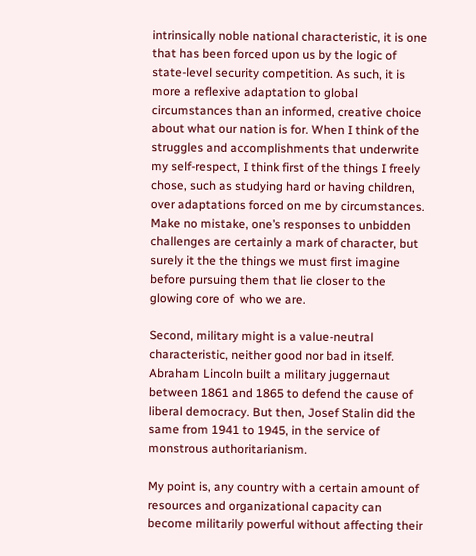intrinsically noble national characteristic, it is one that has been forced upon us by the logic of state-level security competition. As such, it is more a reflexive adaptation to global circumstances than an informed, creative choice about what our nation is for. When I think of the struggles and accomplishments that underwrite my self-respect, I think first of the things I freely chose, such as studying hard or having children, over adaptations forced on me by circumstances. Make no mistake, one’s responses to unbidden challenges are certainly a mark of character, but surely it the the things we must first imagine before pursuing them that lie closer to the glowing core of  who we are.

Second, military might is a value-neutral characteristic, neither good nor bad in itself. Abraham Lincoln built a military juggernaut between 1861 and 1865 to defend the cause of liberal democracy. But then, Josef Stalin did the same from 1941 to 1945, in the service of monstrous authoritarianism.

My point is, any country with a certain amount of resources and organizational capacity can become militarily powerful without affecting their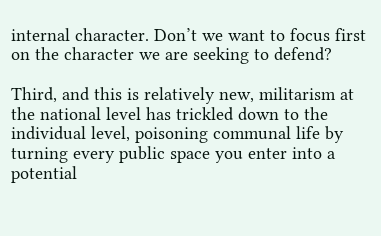internal character. Don’t we want to focus first on the character we are seeking to defend?

Third, and this is relatively new, militarism at the national level has trickled down to the individual level, poisoning communal life by turning every public space you enter into a potential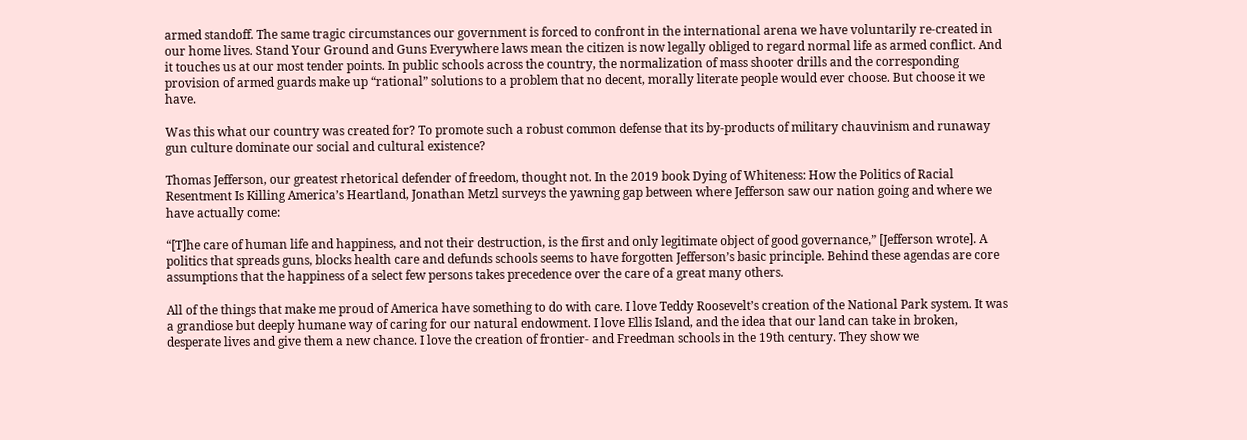armed standoff. The same tragic circumstances our government is forced to confront in the international arena we have voluntarily re-created in our home lives. Stand Your Ground and Guns Everywhere laws mean the citizen is now legally obliged to regard normal life as armed conflict. And it touches us at our most tender points. In public schools across the country, the normalization of mass shooter drills and the corresponding provision of armed guards make up “rational” solutions to a problem that no decent, morally literate people would ever choose. But choose it we have.

Was this what our country was created for? To promote such a robust common defense that its by-products of military chauvinism and runaway gun culture dominate our social and cultural existence?

Thomas Jefferson, our greatest rhetorical defender of freedom, thought not. In the 2019 book Dying of Whiteness: How the Politics of Racial Resentment Is Killing America’s Heartland, Jonathan Metzl surveys the yawning gap between where Jefferson saw our nation going and where we have actually come:

“[T]he care of human life and happiness, and not their destruction, is the first and only legitimate object of good governance,” [Jefferson wrote]. A politics that spreads guns, blocks health care and defunds schools seems to have forgotten Jefferson’s basic principle. Behind these agendas are core assumptions that the happiness of a select few persons takes precedence over the care of a great many others.

All of the things that make me proud of America have something to do with care. I love Teddy Roosevelt’s creation of the National Park system. It was a grandiose but deeply humane way of caring for our natural endowment. I love Ellis Island, and the idea that our land can take in broken, desperate lives and give them a new chance. I love the creation of frontier- and Freedman schools in the 19th century. They show we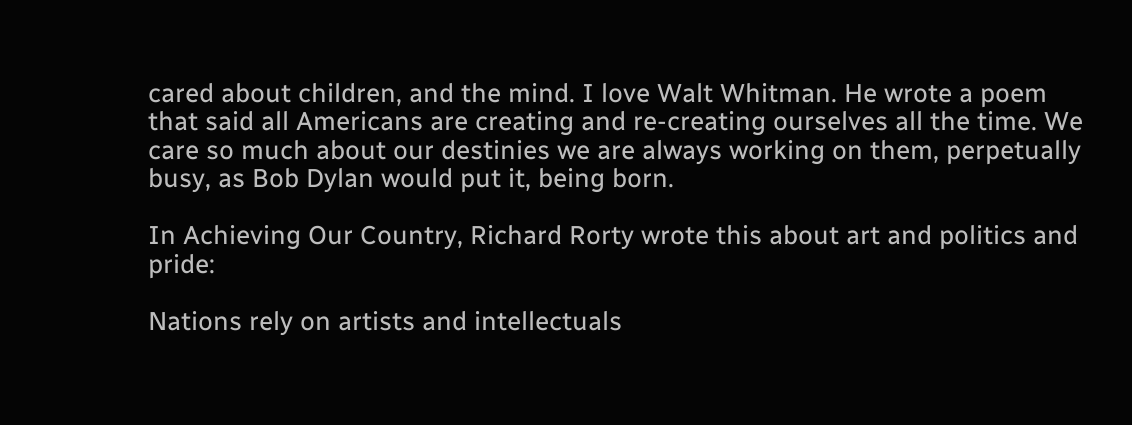cared about children, and the mind. I love Walt Whitman. He wrote a poem that said all Americans are creating and re-creating ourselves all the time. We care so much about our destinies we are always working on them, perpetually busy, as Bob Dylan would put it, being born.

In Achieving Our Country, Richard Rorty wrote this about art and politics and pride:

Nations rely on artists and intellectuals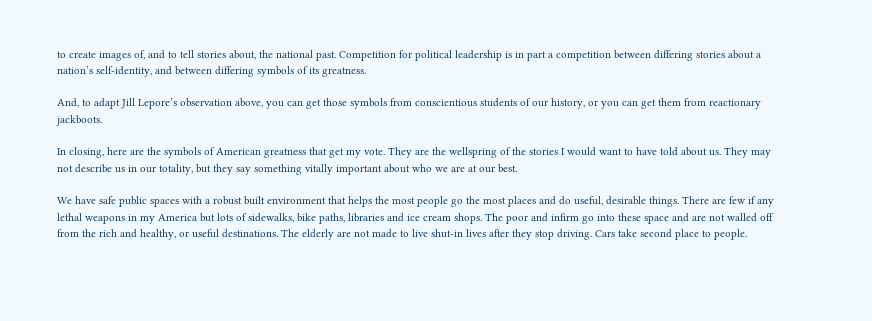to create images of, and to tell stories about, the national past. Competition for political leadership is in part a competition between differing stories about a nation’s self-identity, and between differing symbols of its greatness.

And, to adapt Jill Lepore’s observation above, you can get those symbols from conscientious students of our history, or you can get them from reactionary jackboots.

In closing, here are the symbols of American greatness that get my vote. They are the wellspring of the stories I would want to have told about us. They may not describe us in our totality, but they say something vitally important about who we are at our best.

We have safe public spaces with a robust built environment that helps the most people go the most places and do useful, desirable things. There are few if any lethal weapons in my America but lots of sidewalks, bike paths, libraries and ice cream shops. The poor and infirm go into these space and are not walled off from the rich and healthy, or useful destinations. The elderly are not made to live shut-in lives after they stop driving. Cars take second place to people.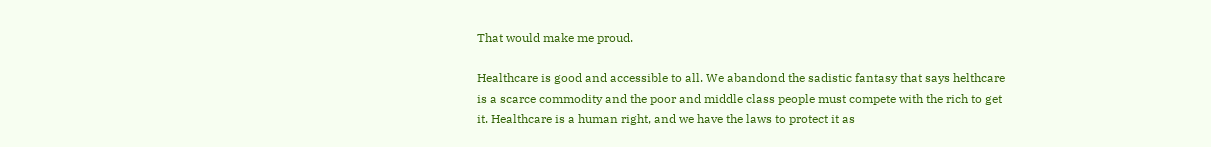That would make me proud.

Healthcare is good and accessible to all. We abandond the sadistic fantasy that says helthcare is a scarce commodity and the poor and middle class people must compete with the rich to get it. Healthcare is a human right, and we have the laws to protect it as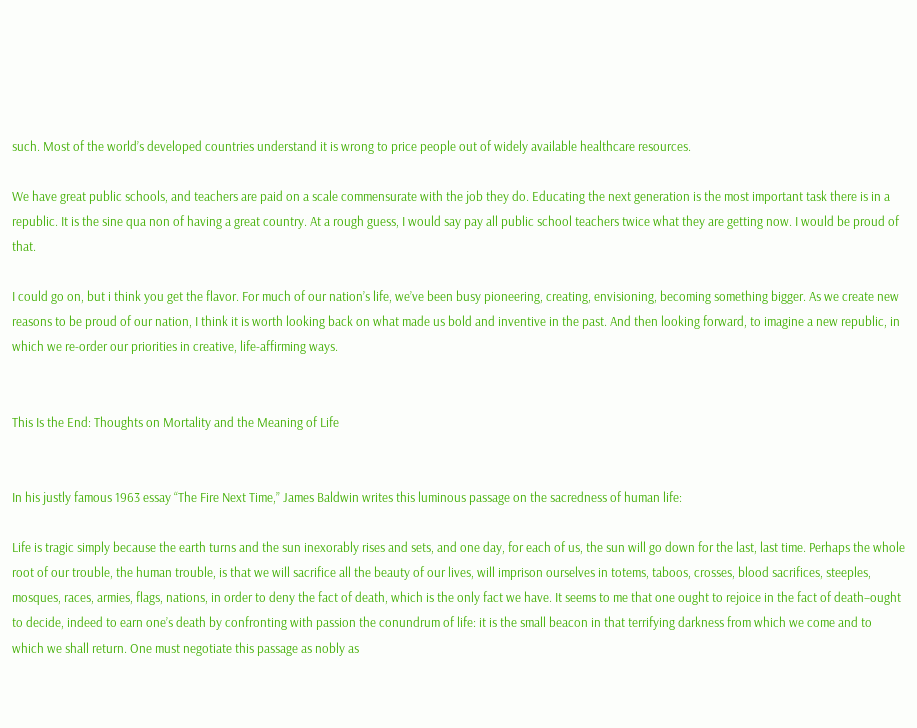such. Most of the world’s developed countries understand it is wrong to price people out of widely available healthcare resources.

We have great public schools, and teachers are paid on a scale commensurate with the job they do. Educating the next generation is the most important task there is in a republic. It is the sine qua non of having a great country. At a rough guess, I would say pay all public school teachers twice what they are getting now. I would be proud of that.

I could go on, but i think you get the flavor. For much of our nation’s life, we’ve been busy pioneering, creating, envisioning, becoming something bigger. As we create new reasons to be proud of our nation, I think it is worth looking back on what made us bold and inventive in the past. And then looking forward, to imagine a new republic, in which we re-order our priorities in creative, life-affirming ways.


This Is the End: Thoughts on Mortality and the Meaning of Life


In his justly famous 1963 essay “The Fire Next Time,” James Baldwin writes this luminous passage on the sacredness of human life:

Life is tragic simply because the earth turns and the sun inexorably rises and sets, and one day, for each of us, the sun will go down for the last, last time. Perhaps the whole root of our trouble, the human trouble, is that we will sacrifice all the beauty of our lives, will imprison ourselves in totems, taboos, crosses, blood sacrifices, steeples, mosques, races, armies, flags, nations, in order to deny the fact of death, which is the only fact we have. It seems to me that one ought to rejoice in the fact of death–ought to decide, indeed to earn one’s death by confronting with passion the conundrum of life: it is the small beacon in that terrifying darkness from which we come and to which we shall return. One must negotiate this passage as nobly as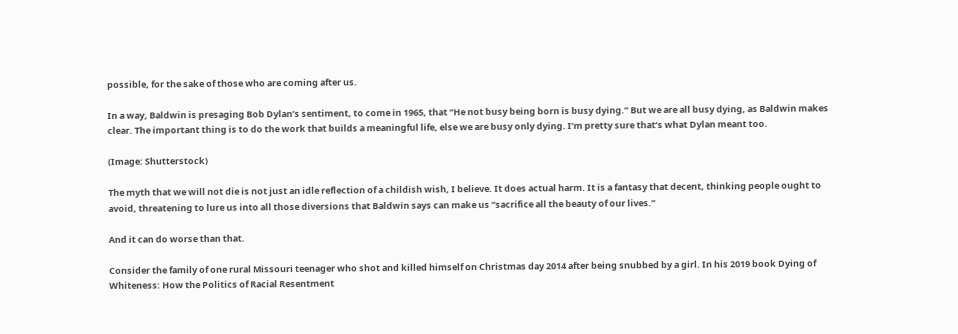possible, for the sake of those who are coming after us.

In a way, Baldwin is presaging Bob Dylan’s sentiment, to come in 1965, that “He not busy being born is busy dying.” But we are all busy dying, as Baldwin makes clear. The important thing is to do the work that builds a meaningful life, else we are busy only dying. I’m pretty sure that’s what Dylan meant too.

(Image: Shutterstock)

The myth that we will not die is not just an idle reflection of a childish wish, I believe. It does actual harm. It is a fantasy that decent, thinking people ought to avoid, threatening to lure us into all those diversions that Baldwin says can make us “sacrifice all the beauty of our lives.”

And it can do worse than that.

Consider the family of one rural Missouri teenager who shot and killed himself on Christmas day 2014 after being snubbed by a girl. In his 2019 book Dying of Whiteness: How the Politics of Racial Resentment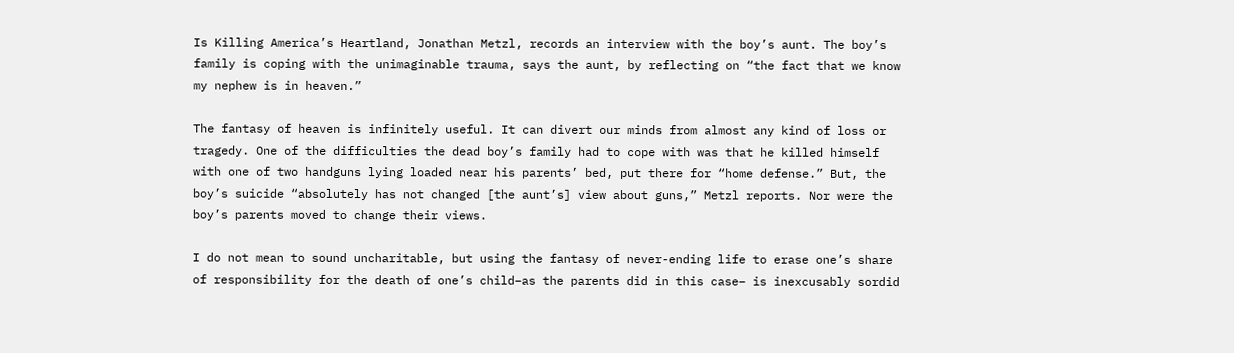Is Killing America’s Heartland, Jonathan Metzl, records an interview with the boy’s aunt. The boy’s family is coping with the unimaginable trauma, says the aunt, by reflecting on “the fact that we know my nephew is in heaven.”

The fantasy of heaven is infinitely useful. It can divert our minds from almost any kind of loss or tragedy. One of the difficulties the dead boy’s family had to cope with was that he killed himself with one of two handguns lying loaded near his parents’ bed, put there for “home defense.” But, the boy’s suicide “absolutely has not changed [the aunt’s] view about guns,” Metzl reports. Nor were the boy’s parents moved to change their views.

I do not mean to sound uncharitable, but using the fantasy of never-ending life to erase one’s share of responsibility for the death of one’s child–as the parents did in this case– is inexcusably sordid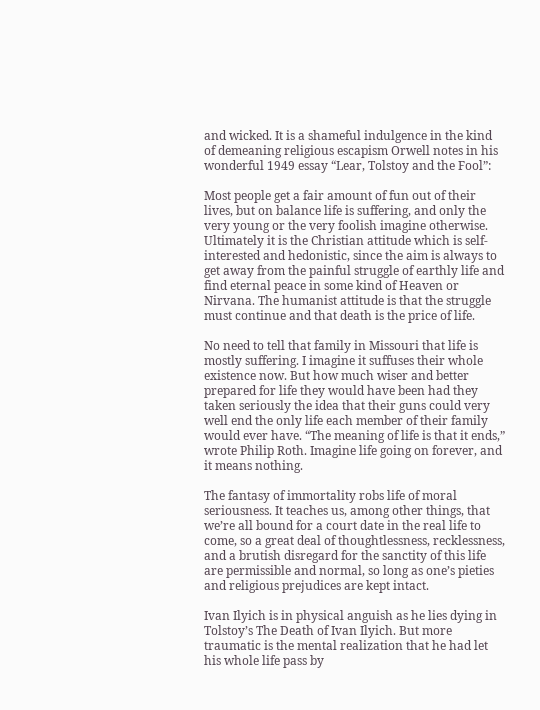and wicked. It is a shameful indulgence in the kind of demeaning religious escapism Orwell notes in his wonderful 1949 essay “Lear, Tolstoy and the Fool”:

Most people get a fair amount of fun out of their lives, but on balance life is suffering, and only the very young or the very foolish imagine otherwise. Ultimately it is the Christian attitude which is self-interested and hedonistic, since the aim is always to get away from the painful struggle of earthly life and find eternal peace in some kind of Heaven or Nirvana. The humanist attitude is that the struggle must continue and that death is the price of life.

No need to tell that family in Missouri that life is mostly suffering. I imagine it suffuses their whole existence now. But how much wiser and better prepared for life they would have been had they taken seriously the idea that their guns could very well end the only life each member of their family would ever have. “The meaning of life is that it ends,” wrote Philip Roth. Imagine life going on forever, and it means nothing.

The fantasy of immortality robs life of moral seriousness. It teaches us, among other things, that we’re all bound for a court date in the real life to come, so a great deal of thoughtlessness, recklessness, and a brutish disregard for the sanctity of this life are permissible and normal, so long as one’s pieties and religious prejudices are kept intact.

Ivan Ilyich is in physical anguish as he lies dying in Tolstoy’s The Death of Ivan Ilyich. But more traumatic is the mental realization that he had let his whole life pass by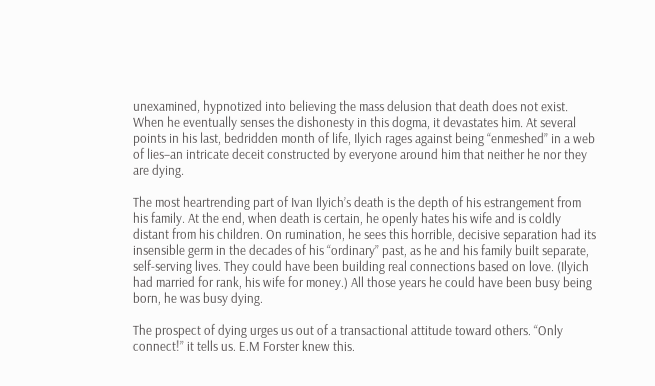unexamined, hypnotized into believing the mass delusion that death does not exist. When he eventually senses the dishonesty in this dogma, it devastates him. At several points in his last, bedridden month of life, Ilyich rages against being “enmeshed” in a web of lies–an intricate deceit constructed by everyone around him that neither he nor they are dying.

The most heartrending part of Ivan Ilyich’s death is the depth of his estrangement from his family. At the end, when death is certain, he openly hates his wife and is coldly distant from his children. On rumination, he sees this horrible, decisive separation had its insensible germ in the decades of his “ordinary” past, as he and his family built separate, self-serving lives. They could have been building real connections based on love. (Ilyich had married for rank, his wife for money.) All those years he could have been busy being born, he was busy dying.

The prospect of dying urges us out of a transactional attitude toward others. “Only connect!” it tells us. E.M Forster knew this.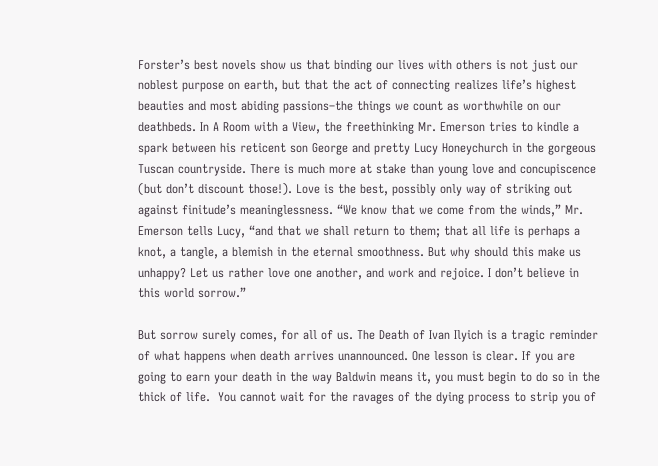Forster’s best novels show us that binding our lives with others is not just our noblest purpose on earth, but that the act of connecting realizes life’s highest beauties and most abiding passions–the things we count as worthwhile on our deathbeds. In A Room with a View, the freethinking Mr. Emerson tries to kindle a spark between his reticent son George and pretty Lucy Honeychurch in the gorgeous Tuscan countryside. There is much more at stake than young love and concupiscence (but don’t discount those!). Love is the best, possibly only way of striking out against finitude’s meaninglessness. “We know that we come from the winds,” Mr. Emerson tells Lucy, “and that we shall return to them; that all life is perhaps a knot, a tangle, a blemish in the eternal smoothness. But why should this make us unhappy? Let us rather love one another, and work and rejoice. I don’t believe in this world sorrow.”

But sorrow surely comes, for all of us. The Death of Ivan Ilyich is a tragic reminder of what happens when death arrives unannounced. One lesson is clear. If you are going to earn your death in the way Baldwin means it, you must begin to do so in the thick of life.  You cannot wait for the ravages of the dying process to strip you of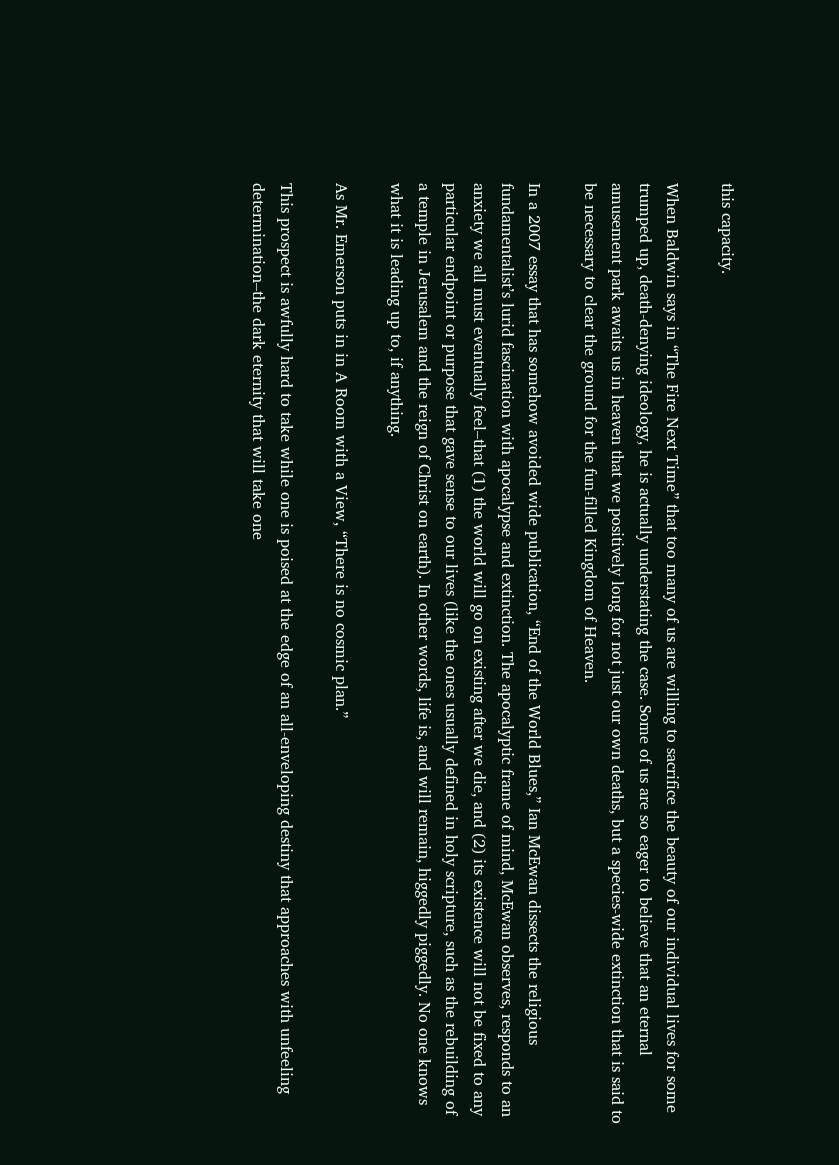this capacity.

When Baldwin says in “The Fire Next Time” that too many of us are willing to sacrifice the beauty of our individual lives for some trumped up, death-denying ideology, he is actually understating the case. Some of us are so eager to believe that an eternal amusement park awaits us in heaven that we positively long for not just our own deaths, but a species-wide extinction that is said to be necessary to clear the ground for the fun-filled Kingdom of Heaven.

In a 2007 essay that has somehow avoided wide publication, “End of the World Blues,” Ian McEwan dissects the religious fundamentalist’s lurid fascination with apocalypse and extinction. The apocalyptic frame of mind, McEwan observes, responds to an anxiety we all must eventually feel–that (1) the world will go on existing after we die, and (2) its existence will not be fixed to any particular endpoint or purpose that gave sense to our lives (like the ones usually defined in holy scripture, such as the rebuilding of a temple in Jerusalem and the reign of Christ on earth). In other words, life is, and will remain, higgedly piggedly. No one knows what it is leading up to, if anything.

As Mr. Emerson puts in in A Room with a View, “There is no cosmic plan.”

This prospect is awfully hard to take while one is poised at the edge of an all-enveloping destiny that approaches with unfeeling determination–the dark eternity that will take one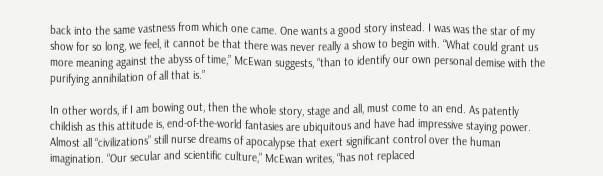back into the same vastness from which one came. One wants a good story instead. I was was the star of my show for so long, we feel, it cannot be that there was never really a show to begin with. “What could grant us more meaning against the abyss of time,” McEwan suggests, “than to identify our own personal demise with the purifying annihilation of all that is.”

In other words, if I am bowing out, then the whole story, stage and all, must come to an end. As patently childish as this attitude is, end-of-the-world fantasies are ubiquitous and have had impressive staying power. Almost all “civilizations” still nurse dreams of apocalypse that exert significant control over the human imagination. “Our secular and scientific culture,” McEwan writes, “has not replaced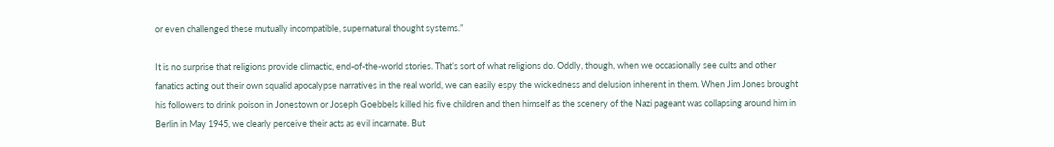or even challenged these mutually incompatible, supernatural thought systems.”

It is no surprise that religions provide climactic, end-of-the-world stories. That’s sort of what religions do. Oddly, though, when we occasionally see cults and other fanatics acting out their own squalid apocalypse narratives in the real world, we can easily espy the wickedness and delusion inherent in them. When Jim Jones brought his followers to drink poison in Jonestown or Joseph Goebbels killed his five children and then himself as the scenery of the Nazi pageant was collapsing around him in Berlin in May 1945, we clearly perceive their acts as evil incarnate. But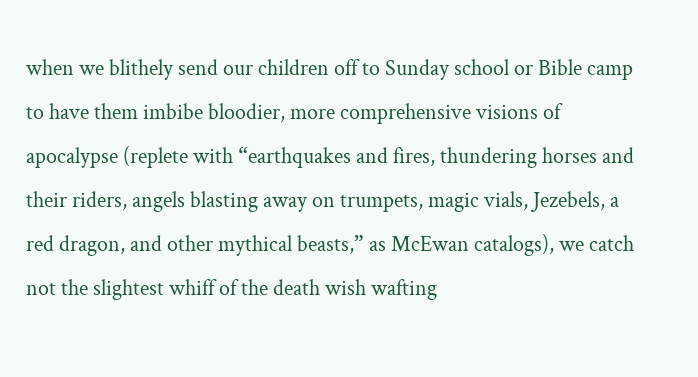when we blithely send our children off to Sunday school or Bible camp to have them imbibe bloodier, more comprehensive visions of apocalypse (replete with “earthquakes and fires, thundering horses and their riders, angels blasting away on trumpets, magic vials, Jezebels, a red dragon, and other mythical beasts,” as McEwan catalogs), we catch not the slightest whiff of the death wish wafting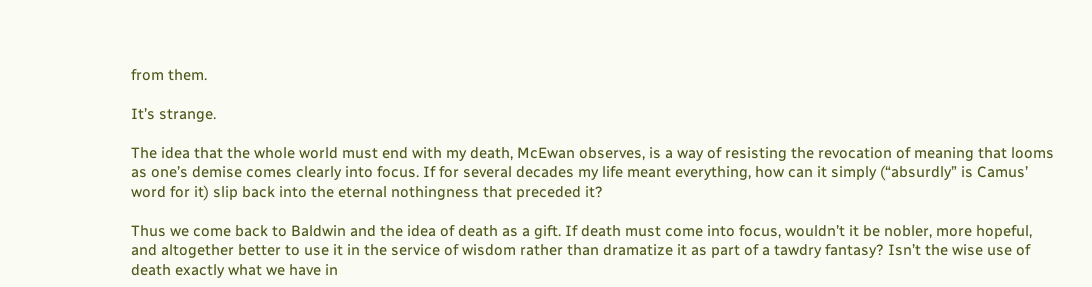from them.

It’s strange.

The idea that the whole world must end with my death, McEwan observes, is a way of resisting the revocation of meaning that looms as one’s demise comes clearly into focus. If for several decades my life meant everything, how can it simply (“absurdly” is Camus’ word for it) slip back into the eternal nothingness that preceded it?

Thus we come back to Baldwin and the idea of death as a gift. If death must come into focus, wouldn’t it be nobler, more hopeful, and altogether better to use it in the service of wisdom rather than dramatize it as part of a tawdry fantasy? Isn’t the wise use of death exactly what we have in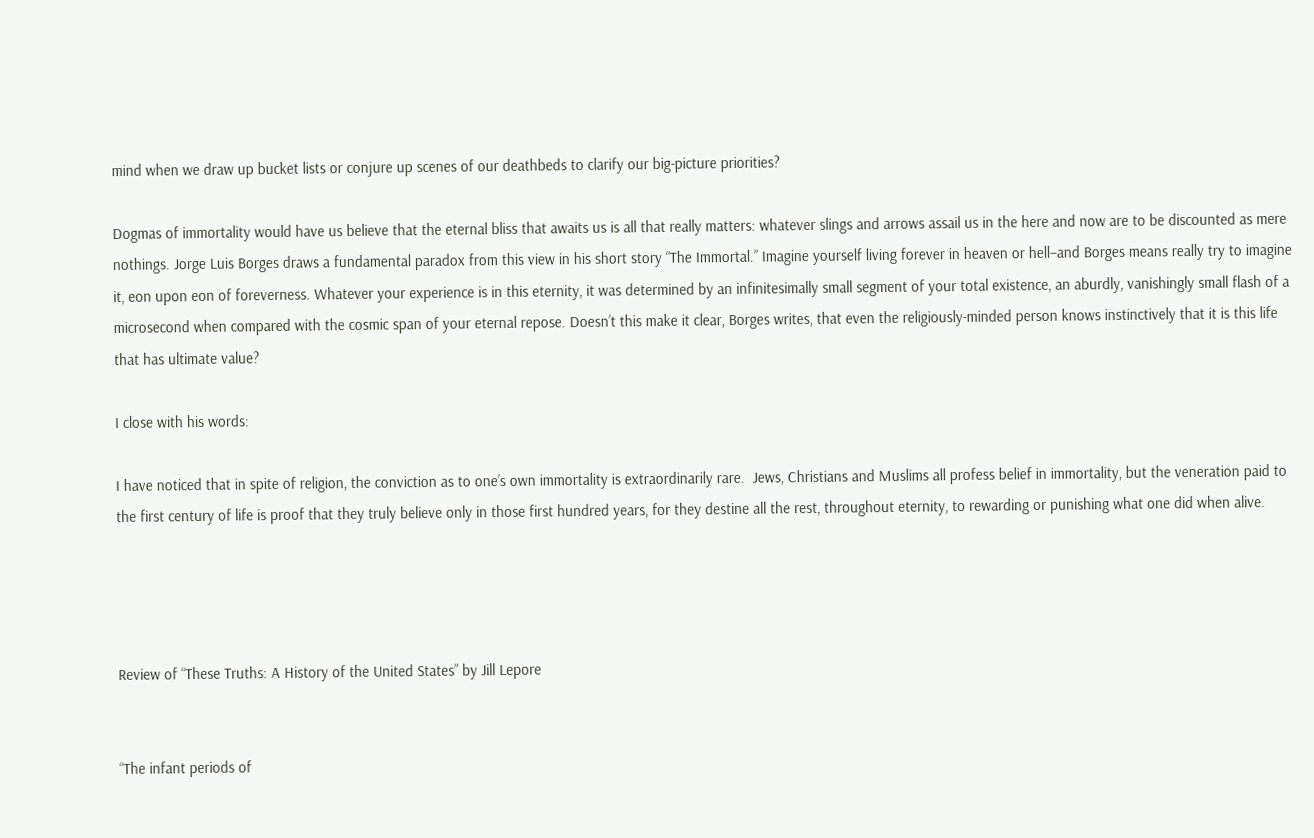mind when we draw up bucket lists or conjure up scenes of our deathbeds to clarify our big-picture priorities?

Dogmas of immortality would have us believe that the eternal bliss that awaits us is all that really matters: whatever slings and arrows assail us in the here and now are to be discounted as mere nothings. Jorge Luis Borges draws a fundamental paradox from this view in his short story “The Immortal.” Imagine yourself living forever in heaven or hell–and Borges means really try to imagine it, eon upon eon of foreverness. Whatever your experience is in this eternity, it was determined by an infinitesimally small segment of your total existence, an aburdly, vanishingly small flash of a microsecond when compared with the cosmic span of your eternal repose. Doesn’t this make it clear, Borges writes, that even the religiously-minded person knows instinctively that it is this life that has ultimate value?

I close with his words:

I have noticed that in spite of religion, the conviction as to one’s own immortality is extraordinarily rare.  Jews, Christians and Muslims all profess belief in immortality, but the veneration paid to the first century of life is proof that they truly believe only in those first hundred years, for they destine all the rest, throughout eternity, to rewarding or punishing what one did when alive.




Review of “These Truths: A History of the United States” by Jill Lepore


“The infant periods of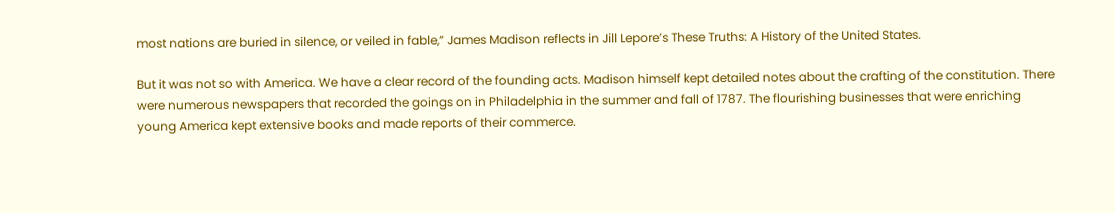most nations are buried in silence, or veiled in fable,” James Madison reflects in Jill Lepore’s These Truths: A History of the United States.

But it was not so with America. We have a clear record of the founding acts. Madison himself kept detailed notes about the crafting of the constitution. There were numerous newspapers that recorded the goings on in Philadelphia in the summer and fall of 1787. The flourishing businesses that were enriching young America kept extensive books and made reports of their commerce.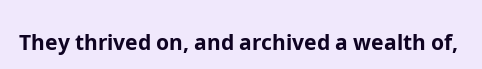They thrived on, and archived a wealth of,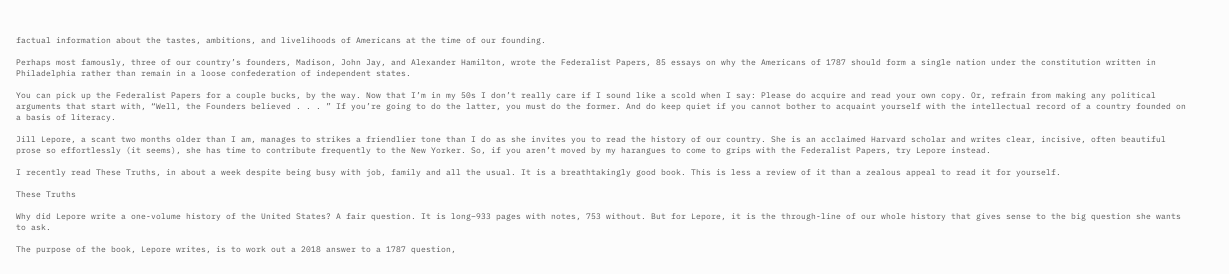factual information about the tastes, ambitions, and livelihoods of Americans at the time of our founding.

Perhaps most famously, three of our country’s founders, Madison, John Jay, and Alexander Hamilton, wrote the Federalist Papers, 85 essays on why the Americans of 1787 should form a single nation under the constitution written in Philadelphia rather than remain in a loose confederation of independent states.

You can pick up the Federalist Papers for a couple bucks, by the way. Now that I’m in my 50s I don’t really care if I sound like a scold when I say: Please do acquire and read your own copy. Or, refrain from making any political arguments that start with, “Well, the Founders believed . . . ” If you’re going to do the latter, you must do the former. And do keep quiet if you cannot bother to acquaint yourself with the intellectual record of a country founded on a basis of literacy.

Jill Lepore, a scant two months older than I am, manages to strikes a friendlier tone than I do as she invites you to read the history of our country. She is an acclaimed Harvard scholar and writes clear, incisive, often beautiful prose so effortlessly (it seems), she has time to contribute frequently to the New Yorker. So, if you aren’t moved by my harangues to come to grips with the Federalist Papers, try Lepore instead.

I recently read These Truths, in about a week despite being busy with job, family and all the usual. It is a breathtakingly good book. This is less a review of it than a zealous appeal to read it for yourself.

These Truths

Why did Lepore write a one-volume history of the United States? A fair question. It is long–933 pages with notes, 753 without. But for Lepore, it is the through-line of our whole history that gives sense to the big question she wants to ask.

The purpose of the book, Lepore writes, is to work out a 2018 answer to a 1787 question,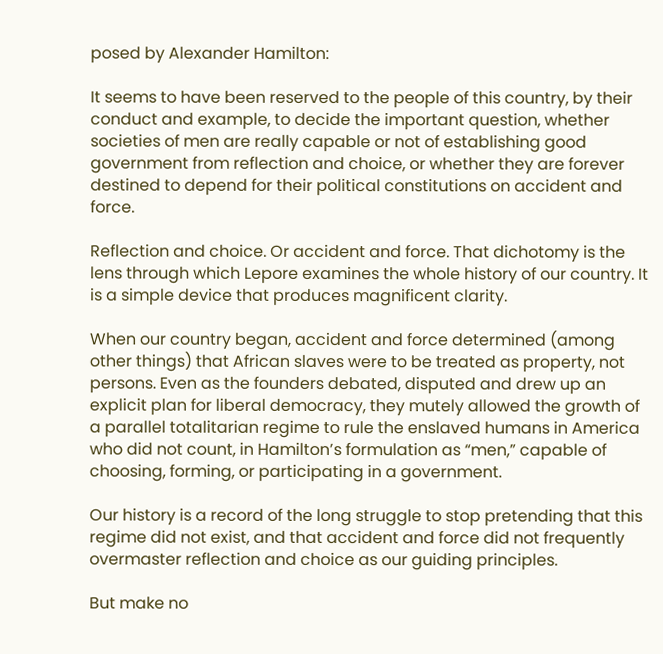posed by Alexander Hamilton:

It seems to have been reserved to the people of this country, by their conduct and example, to decide the important question, whether societies of men are really capable or not of establishing good government from reflection and choice, or whether they are forever destined to depend for their political constitutions on accident and force.

Reflection and choice. Or accident and force. That dichotomy is the lens through which Lepore examines the whole history of our country. It is a simple device that produces magnificent clarity.

When our country began, accident and force determined (among other things) that African slaves were to be treated as property, not persons. Even as the founders debated, disputed and drew up an explicit plan for liberal democracy, they mutely allowed the growth of a parallel totalitarian regime to rule the enslaved humans in America who did not count, in Hamilton’s formulation as “men,” capable of choosing, forming, or participating in a government.

Our history is a record of the long struggle to stop pretending that this regime did not exist, and that accident and force did not frequently overmaster reflection and choice as our guiding principles.

But make no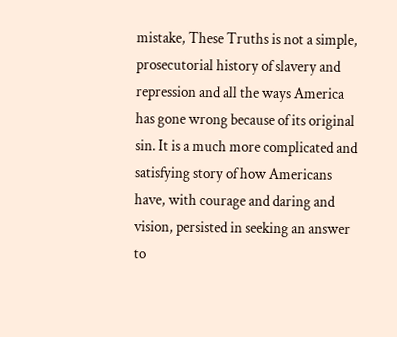mistake, These Truths is not a simple, prosecutorial history of slavery and repression and all the ways America has gone wrong because of its original sin. It is a much more complicated and satisfying story of how Americans have, with courage and daring and vision, persisted in seeking an answer to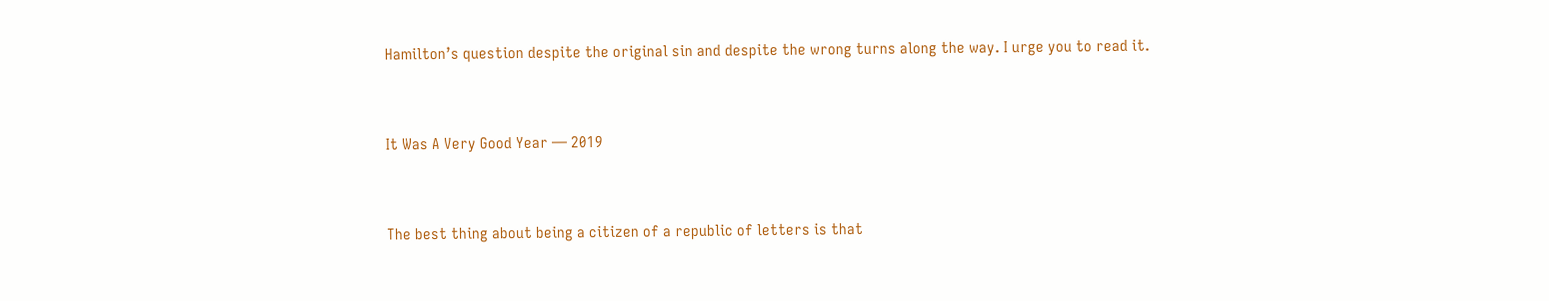Hamilton’s question despite the original sin and despite the wrong turns along the way. I urge you to read it.


It Was A Very Good Year — 2019


The best thing about being a citizen of a republic of letters is that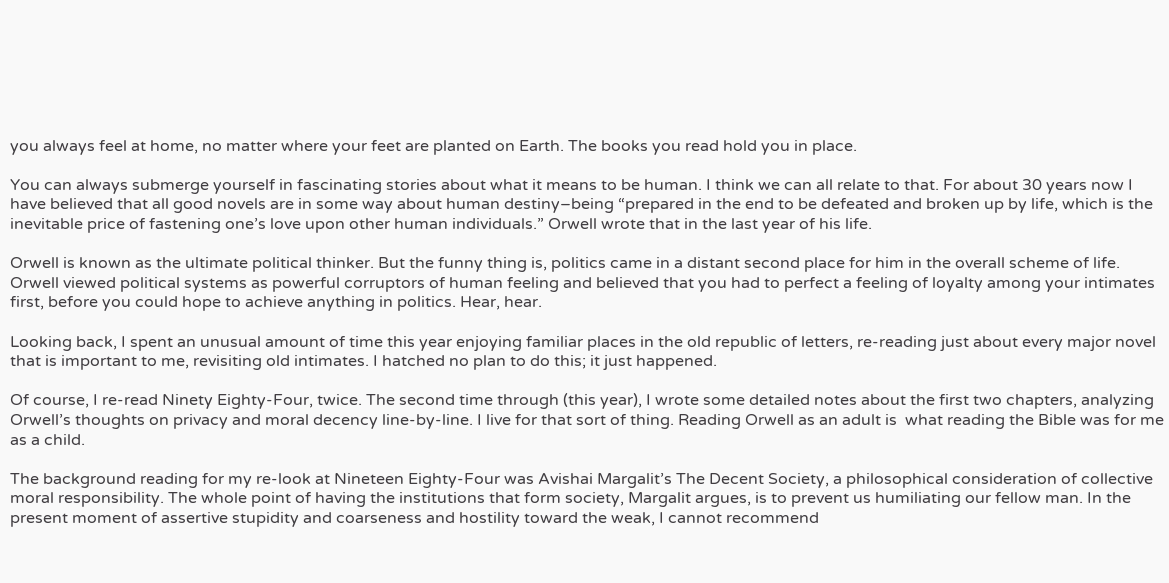you always feel at home, no matter where your feet are planted on Earth. The books you read hold you in place.

You can always submerge yourself in fascinating stories about what it means to be human. I think we can all relate to that. For about 30 years now I have believed that all good novels are in some way about human destiny–being “prepared in the end to be defeated and broken up by life, which is the inevitable price of fastening one’s love upon other human individuals.” Orwell wrote that in the last year of his life.

Orwell is known as the ultimate political thinker. But the funny thing is, politics came in a distant second place for him in the overall scheme of life. Orwell viewed political systems as powerful corruptors of human feeling and believed that you had to perfect a feeling of loyalty among your intimates first, before you could hope to achieve anything in politics. Hear, hear.

Looking back, I spent an unusual amount of time this year enjoying familiar places in the old republic of letters, re-reading just about every major novel that is important to me, revisiting old intimates. I hatched no plan to do this; it just happened.

Of course, I re-read Ninety Eighty-Four, twice. The second time through (this year), I wrote some detailed notes about the first two chapters, analyzing Orwell’s thoughts on privacy and moral decency line-by-line. I live for that sort of thing. Reading Orwell as an adult is  what reading the Bible was for me as a child.

The background reading for my re-look at Nineteen Eighty-Four was Avishai Margalit’s The Decent Society, a philosophical consideration of collective moral responsibility. The whole point of having the institutions that form society, Margalit argues, is to prevent us humiliating our fellow man. In the present moment of assertive stupidity and coarseness and hostility toward the weak, I cannot recommend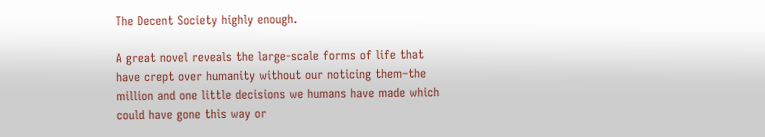The Decent Society highly enough.

A great novel reveals the large-scale forms of life that have crept over humanity without our noticing them–the million and one little decisions we humans have made which could have gone this way or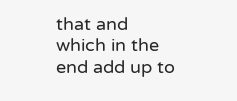that and which in the end add up to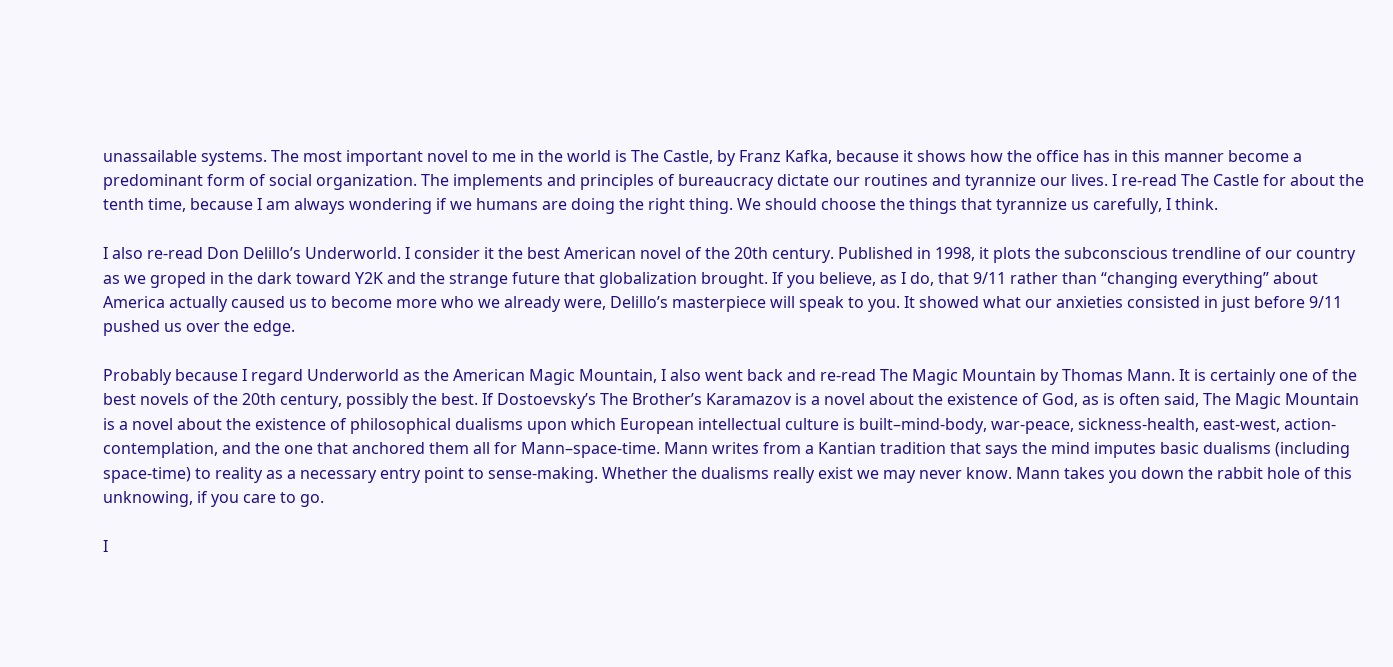unassailable systems. The most important novel to me in the world is The Castle, by Franz Kafka, because it shows how the office has in this manner become a predominant form of social organization. The implements and principles of bureaucracy dictate our routines and tyrannize our lives. I re-read The Castle for about the tenth time, because I am always wondering if we humans are doing the right thing. We should choose the things that tyrannize us carefully, I think.

I also re-read Don Delillo’s Underworld. I consider it the best American novel of the 20th century. Published in 1998, it plots the subconscious trendline of our country as we groped in the dark toward Y2K and the strange future that globalization brought. If you believe, as I do, that 9/11 rather than “changing everything” about America actually caused us to become more who we already were, Delillo’s masterpiece will speak to you. It showed what our anxieties consisted in just before 9/11 pushed us over the edge.

Probably because I regard Underworld as the American Magic Mountain, I also went back and re-read The Magic Mountain by Thomas Mann. It is certainly one of the best novels of the 20th century, possibly the best. If Dostoevsky’s The Brother’s Karamazov is a novel about the existence of God, as is often said, The Magic Mountain is a novel about the existence of philosophical dualisms upon which European intellectual culture is built–mind-body, war-peace, sickness-health, east-west, action-contemplation, and the one that anchored them all for Mann–space-time. Mann writes from a Kantian tradition that says the mind imputes basic dualisms (including space-time) to reality as a necessary entry point to sense-making. Whether the dualisms really exist we may never know. Mann takes you down the rabbit hole of this unknowing, if you care to go.

I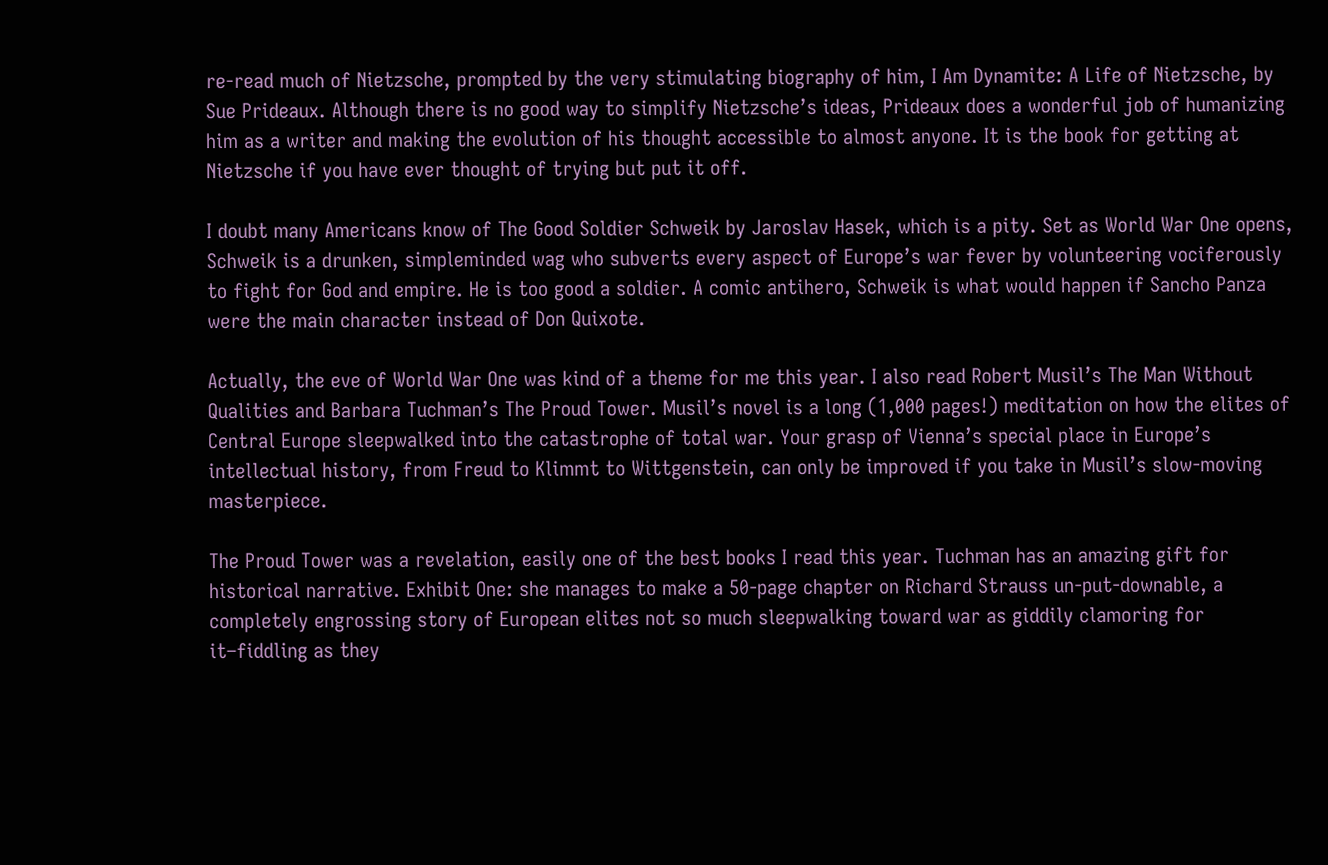re-read much of Nietzsche, prompted by the very stimulating biography of him, I Am Dynamite: A Life of Nietzsche, by Sue Prideaux. Although there is no good way to simplify Nietzsche’s ideas, Prideaux does a wonderful job of humanizing him as a writer and making the evolution of his thought accessible to almost anyone. It is the book for getting at Nietzsche if you have ever thought of trying but put it off.

I doubt many Americans know of The Good Soldier Schweik by Jaroslav Hasek, which is a pity. Set as World War One opens, Schweik is a drunken, simpleminded wag who subverts every aspect of Europe’s war fever by volunteering vociferously to fight for God and empire. He is too good a soldier. A comic antihero, Schweik is what would happen if Sancho Panza were the main character instead of Don Quixote.

Actually, the eve of World War One was kind of a theme for me this year. I also read Robert Musil’s The Man Without Qualities and Barbara Tuchman’s The Proud Tower. Musil’s novel is a long (1,000 pages!) meditation on how the elites of Central Europe sleepwalked into the catastrophe of total war. Your grasp of Vienna’s special place in Europe’s intellectual history, from Freud to Klimmt to Wittgenstein, can only be improved if you take in Musil’s slow-moving masterpiece.

The Proud Tower was a revelation, easily one of the best books I read this year. Tuchman has an amazing gift for historical narrative. Exhibit One: she manages to make a 50-page chapter on Richard Strauss un-put-downable, a completely engrossing story of European elites not so much sleepwalking toward war as giddily clamoring for it–fiddling as they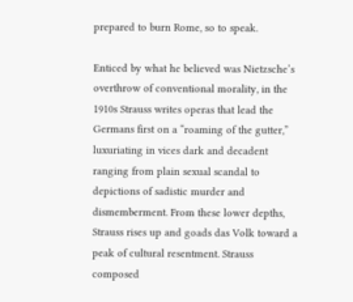prepared to burn Rome, so to speak.

Enticed by what he believed was Nietzsche’s overthrow of conventional morality, in the 1910s Strauss writes operas that lead the Germans first on a “roaming of the gutter,” luxuriating in vices dark and decadent ranging from plain sexual scandal to depictions of sadistic murder and dismemberment. From these lower depths, Strauss rises up and goads das Volk toward a peak of cultural resentment. Strauss composed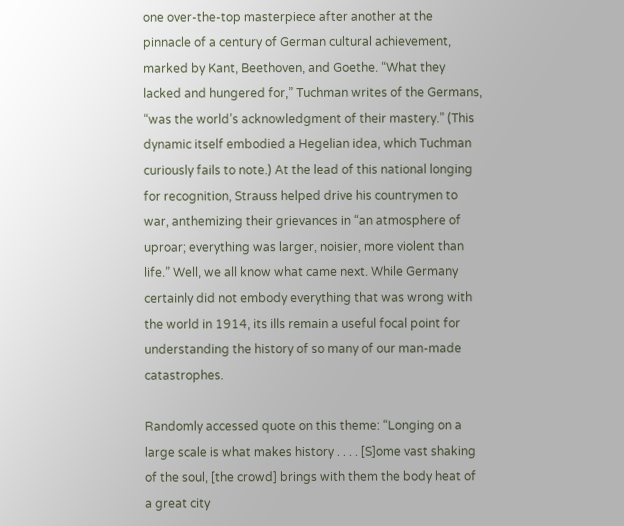one over-the-top masterpiece after another at the pinnacle of a century of German cultural achievement, marked by Kant, Beethoven, and Goethe. “What they lacked and hungered for,” Tuchman writes of the Germans, “was the world’s acknowledgment of their mastery.” (This dynamic itself embodied a Hegelian idea, which Tuchman curiously fails to note.) At the lead of this national longing for recognition, Strauss helped drive his countrymen to war, anthemizing their grievances in “an atmosphere of uproar; everything was larger, noisier, more violent than life.” Well, we all know what came next. While Germany certainly did not embody everything that was wrong with the world in 1914, its ills remain a useful focal point for understanding the history of so many of our man-made catastrophes.

Randomly accessed quote on this theme: “Longing on a large scale is what makes history . . . . [S]ome vast shaking of the soul, [the crowd] brings with them the body heat of a great city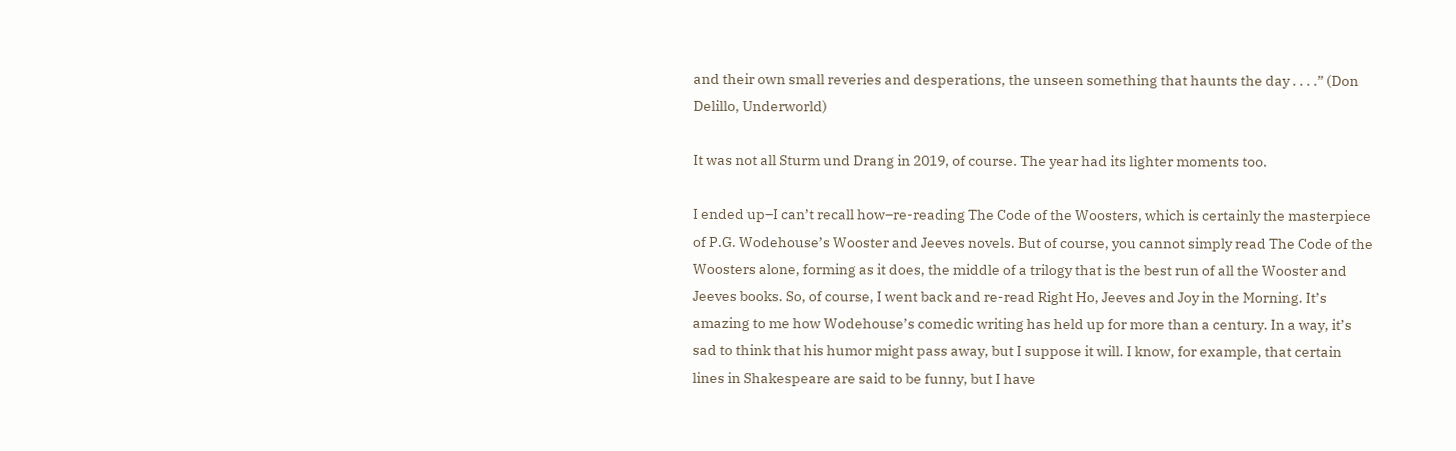and their own small reveries and desperations, the unseen something that haunts the day . . . .” (Don Delillo, Underworld)

It was not all Sturm und Drang in 2019, of course. The year had its lighter moments too.

I ended up–I can’t recall how–re-reading The Code of the Woosters, which is certainly the masterpiece of P.G. Wodehouse’s Wooster and Jeeves novels. But of course, you cannot simply read The Code of the Woosters alone, forming as it does, the middle of a trilogy that is the best run of all the Wooster and Jeeves books. So, of course, I went back and re-read Right Ho, Jeeves and Joy in the Morning. It’s amazing to me how Wodehouse’s comedic writing has held up for more than a century. In a way, it’s sad to think that his humor might pass away, but I suppose it will. I know, for example, that certain lines in Shakespeare are said to be funny, but I have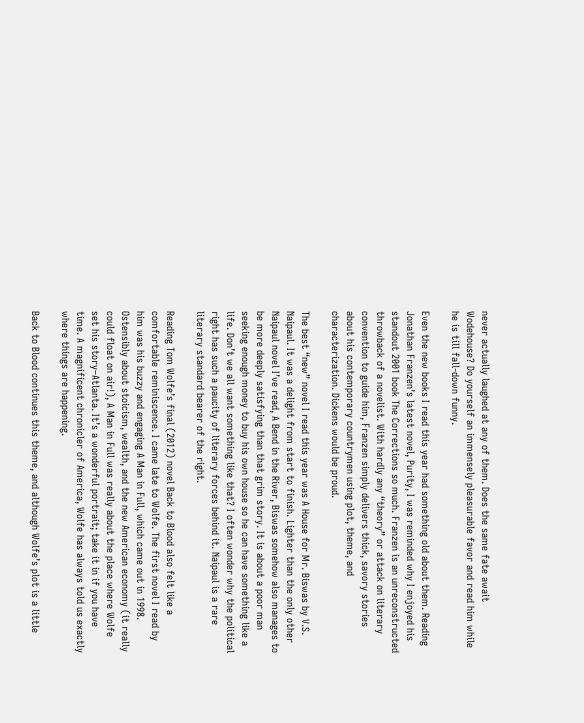never actually laughed at any of them. Does the same fate await Wodehouse? Do yourself an immensely pleasurable favor and read him while he is till fall-down funny.

Even the new books I read this year had something old about them. Reading Jonathan Franzen’s latest novel, Purity, I was reminded why I enjoyed his standout 2001 book The Corrections so much. Franzen is an unreconstructed throwback of a novelist. With hardly any “theory” or attack on literary convention to guide him, Franzen simply delivers thick, savory stories about his contemporary countrymen using plot, theme, and characterization. Dickens would be proud.

The best “new” novel I read this year was A House for Mr. Biswas by V.S. Naipaul. It was a delight from start to finish. Lighter than the only other Naipaul novel I’ve read, A Bend in the River, Biswas somehow also manages to be more deeply satisfying than that grim story. It is about a poor man seeking enough money to buy his own house so he can have something like a life. Don’t we all want something like that? I often wonder why the political right has such a paucity of literary forces behind it. Naipaul is a rare literary standard bearer of the right.

Reading Tom Wolfe’s final (2012) novel Back to Blood also felt like a comfortable reminiscence. I came late to Wolfe. The first novel I read by him was his buzzy and engaging A Man in Full, which came out in 1998. Ostensibly about stoicism, wealth, and the new American economy (it really could float on air!), A Man in Full was really about the place where Wolfe set his story–Atlanta. It’s a wonderful portrait; take it in if you have time. A magnificent chronicler of America, Wolfe has always told us exactly where things are happening.

Back to Blood continues this theme, and although Wolfe’s plot is a little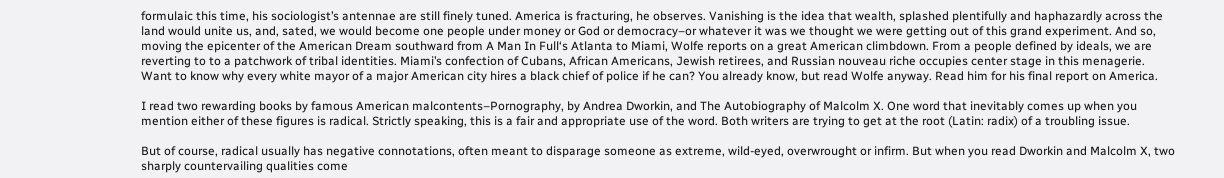formulaic this time, his sociologist’s antennae are still finely tuned. America is fracturing, he observes. Vanishing is the idea that wealth, splashed plentifully and haphazardly across the land would unite us, and, sated, we would become one people under money or God or democracy–or whatever it was we thought we were getting out of this grand experiment. And so, moving the epicenter of the American Dream southward from A Man In Full‘s Atlanta to Miami, Wolfe reports on a great American climbdown. From a people defined by ideals, we are reverting to to a patchwork of tribal identities. Miami’s confection of Cubans, African Americans, Jewish retirees, and Russian nouveau riche occupies center stage in this menagerie. Want to know why every white mayor of a major American city hires a black chief of police if he can? You already know, but read Wolfe anyway. Read him for his final report on America.

I read two rewarding books by famous American malcontents–Pornography, by Andrea Dworkin, and The Autobiography of Malcolm X. One word that inevitably comes up when you mention either of these figures is radical. Strictly speaking, this is a fair and appropriate use of the word. Both writers are trying to get at the root (Latin: radix) of a troubling issue.

But of course, radical usually has negative connotations, often meant to disparage someone as extreme, wild-eyed, overwrought or infirm. But when you read Dworkin and Malcolm X, two sharply countervailing qualities come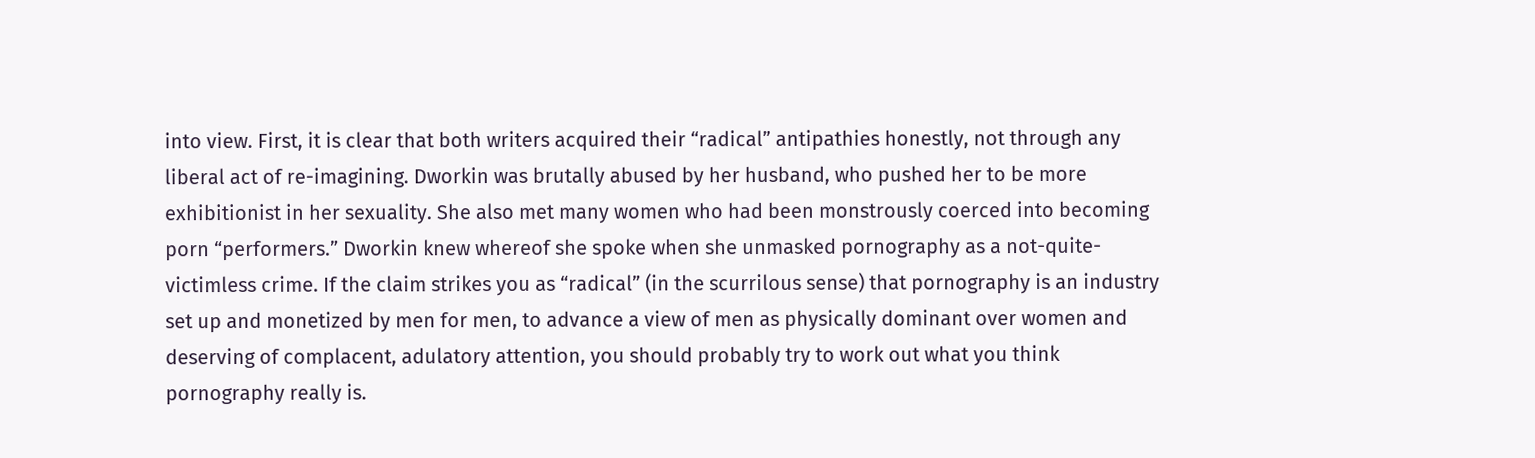into view. First, it is clear that both writers acquired their “radical” antipathies honestly, not through any liberal act of re-imagining. Dworkin was brutally abused by her husband, who pushed her to be more exhibitionist in her sexuality. She also met many women who had been monstrously coerced into becoming porn “performers.” Dworkin knew whereof she spoke when she unmasked pornography as a not-quite-victimless crime. If the claim strikes you as “radical” (in the scurrilous sense) that pornography is an industry set up and monetized by men for men, to advance a view of men as physically dominant over women and deserving of complacent, adulatory attention, you should probably try to work out what you think pornography really is.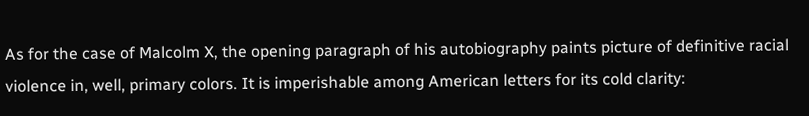As for the case of Malcolm X, the opening paragraph of his autobiography paints picture of definitive racial violence in, well, primary colors. It is imperishable among American letters for its cold clarity: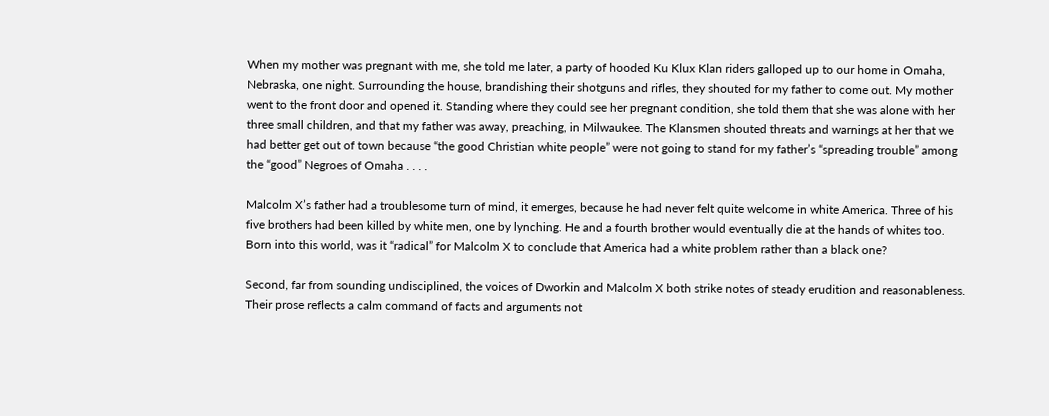When my mother was pregnant with me, she told me later, a party of hooded Ku Klux Klan riders galloped up to our home in Omaha, Nebraska, one night. Surrounding the house, brandishing their shotguns and rifles, they shouted for my father to come out. My mother went to the front door and opened it. Standing where they could see her pregnant condition, she told them that she was alone with her three small children, and that my father was away, preaching, in Milwaukee. The Klansmen shouted threats and warnings at her that we had better get out of town because “the good Christian white people” were not going to stand for my father’s “spreading trouble” among the “good” Negroes of Omaha . . . .

Malcolm X’s father had a troublesome turn of mind, it emerges, because he had never felt quite welcome in white America. Three of his five brothers had been killed by white men, one by lynching. He and a fourth brother would eventually die at the hands of whites too. Born into this world, was it “radical” for Malcolm X to conclude that America had a white problem rather than a black one?

Second, far from sounding undisciplined, the voices of Dworkin and Malcolm X both strike notes of steady erudition and reasonableness. Their prose reflects a calm command of facts and arguments not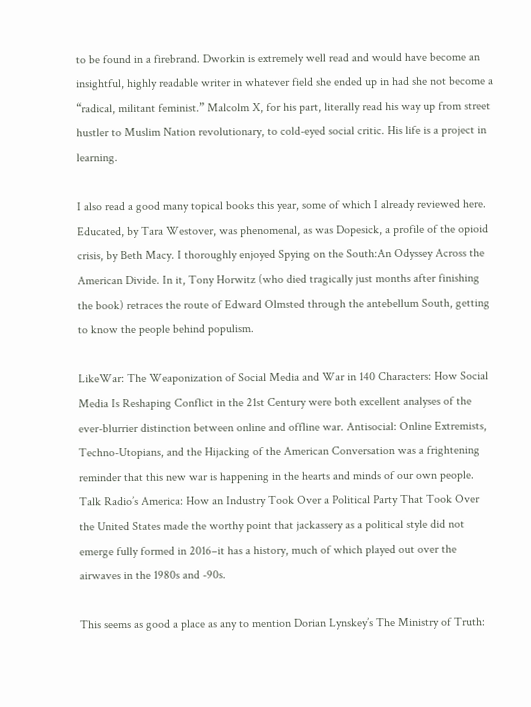to be found in a firebrand. Dworkin is extremely well read and would have become an insightful, highly readable writer in whatever field she ended up in had she not become a “radical, militant feminist.” Malcolm X, for his part, literally read his way up from street hustler to Muslim Nation revolutionary, to cold-eyed social critic. His life is a project in learning.

I also read a good many topical books this year, some of which I already reviewed here. Educated, by Tara Westover, was phenomenal, as was Dopesick, a profile of the opioid crisis, by Beth Macy. I thoroughly enjoyed Spying on the South:An Odyssey Across the American Divide. In it, Tony Horwitz (who died tragically just months after finishing the book) retraces the route of Edward Olmsted through the antebellum South, getting to know the people behind populism.

LikeWar: The Weaponization of Social Media and War in 140 Characters: How Social Media Is Reshaping Conflict in the 21st Century were both excellent analyses of the ever-blurrier distinction between online and offline war. Antisocial: Online Extremists, Techno-Utopians, and the Hijacking of the American Conversation was a frightening reminder that this new war is happening in the hearts and minds of our own people. Talk Radio’s America: How an Industry Took Over a Political Party That Took Over the United States made the worthy point that jackassery as a political style did not emerge fully formed in 2016–it has a history, much of which played out over the airwaves in the 1980s and -90s.

This seems as good a place as any to mention Dorian Lynskey’s The Ministry of Truth: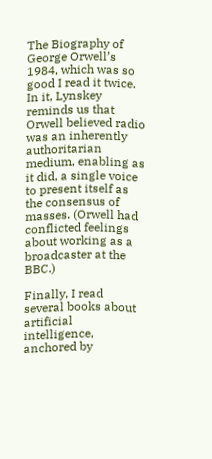The Biography of George Orwell’s 1984, which was so good I read it twice. In it, Lynskey reminds us that Orwell believed radio was an inherently authoritarian medium, enabling as it did, a single voice to present itself as the consensus of masses. (Orwell had conflicted feelings about working as a broadcaster at the BBC.)

Finally, I read several books about artificial intelligence, anchored by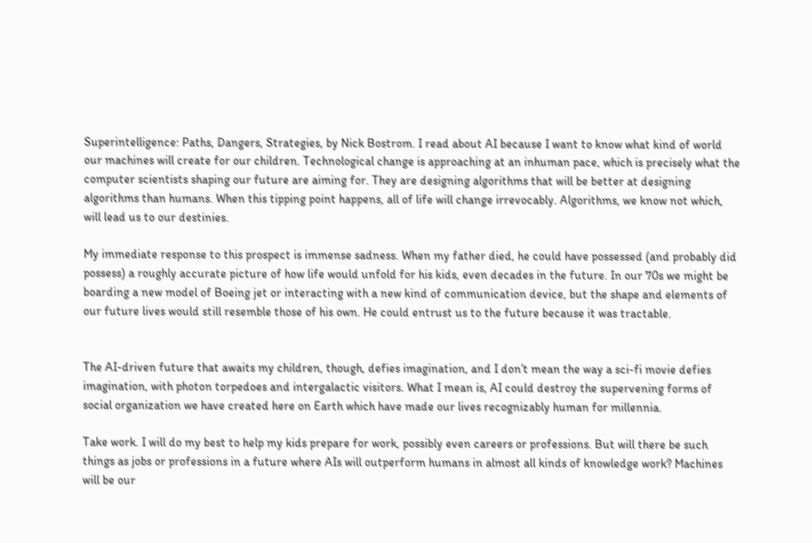Superintelligence: Paths, Dangers, Strategies, by Nick Bostrom. I read about AI because I want to know what kind of world our machines will create for our children. Technological change is approaching at an inhuman pace, which is precisely what the computer scientists shaping our future are aiming for. They are designing algorithms that will be better at designing algorithms than humans. When this tipping point happens, all of life will change irrevocably. Algorithms, we know not which, will lead us to our destinies.

My immediate response to this prospect is immense sadness. When my father died, he could have possessed (and probably did possess) a roughly accurate picture of how life would unfold for his kids, even decades in the future. In our 70s we might be boarding a new model of Boeing jet or interacting with a new kind of communication device, but the shape and elements of our future lives would still resemble those of his own. He could entrust us to the future because it was tractable.


The AI-driven future that awaits my children, though, defies imagination, and I don’t mean the way a sci-fi movie defies imagination, with photon torpedoes and intergalactic visitors. What I mean is, AI could destroy the supervening forms of social organization we have created here on Earth which have made our lives recognizably human for millennia.

Take work. I will do my best to help my kids prepare for work, possibly even careers or professions. But will there be such things as jobs or professions in a future where AIs will outperform humans in almost all kinds of knowledge work? Machines will be our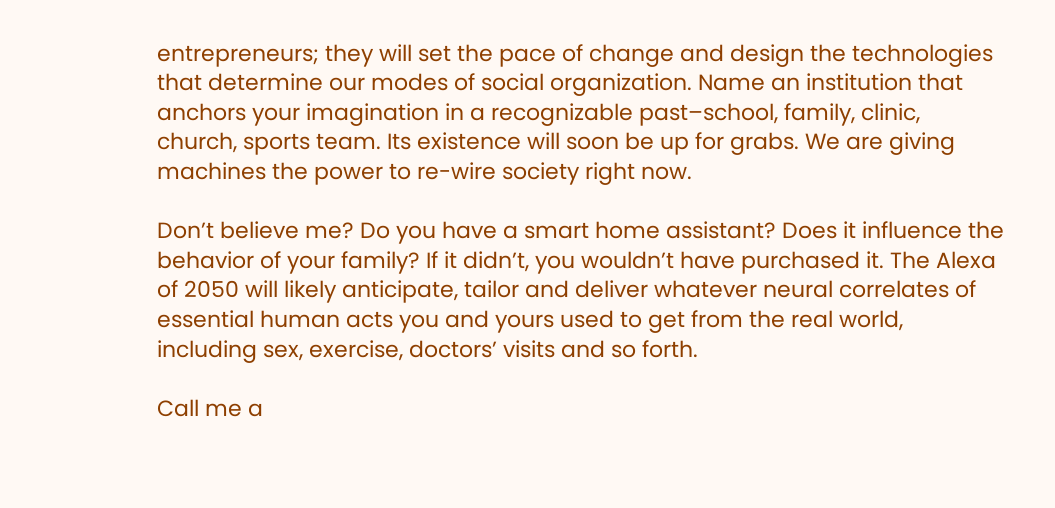entrepreneurs; they will set the pace of change and design the technologies that determine our modes of social organization. Name an institution that anchors your imagination in a recognizable past–school, family, clinic, church, sports team. Its existence will soon be up for grabs. We are giving machines the power to re-wire society right now.

Don’t believe me? Do you have a smart home assistant? Does it influence the behavior of your family? If it didn’t, you wouldn’t have purchased it. The Alexa of 2050 will likely anticipate, tailor and deliver whatever neural correlates of essential human acts you and yours used to get from the real world, including sex, exercise, doctors’ visits and so forth.

Call me a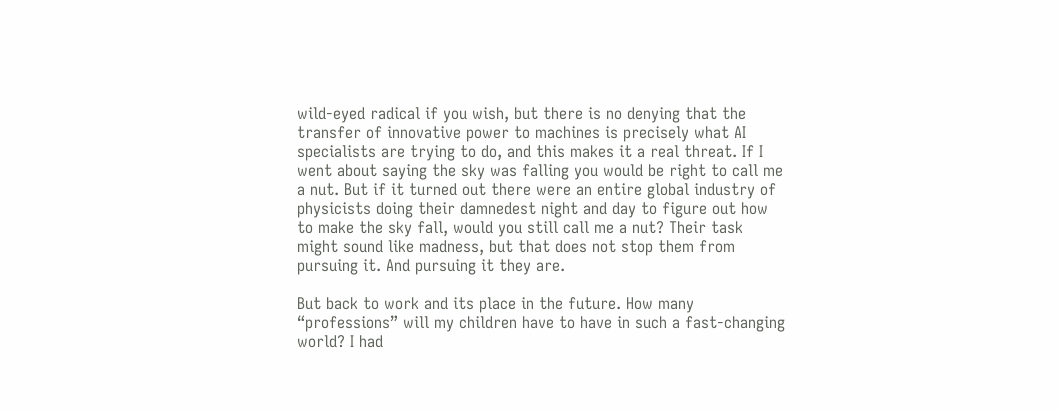wild-eyed radical if you wish, but there is no denying that the transfer of innovative power to machines is precisely what AI specialists are trying to do, and this makes it a real threat. If I went about saying the sky was falling you would be right to call me a nut. But if it turned out there were an entire global industry of physicists doing their damnedest night and day to figure out how to make the sky fall, would you still call me a nut? Their task might sound like madness, but that does not stop them from pursuing it. And pursuing it they are.

But back to work and its place in the future. How many “professions” will my children have to have in such a fast-changing world? I had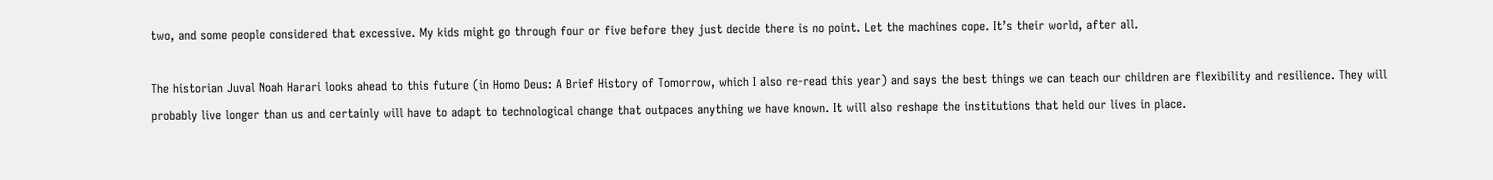two, and some people considered that excessive. My kids might go through four or five before they just decide there is no point. Let the machines cope. It’s their world, after all.

The historian Juval Noah Harari looks ahead to this future (in Homo Deus: A Brief History of Tomorrow, which I also re-read this year) and says the best things we can teach our children are flexibility and resilience. They will probably live longer than us and certainly will have to adapt to technological change that outpaces anything we have known. It will also reshape the institutions that held our lives in place.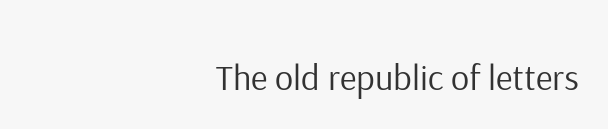The old republic of letters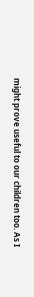might prove useful to our children too. As I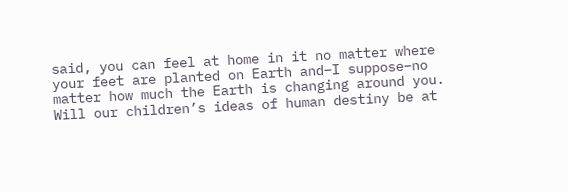said, you can feel at home in it no matter where your feet are planted on Earth and–I suppose–no matter how much the Earth is changing around you. Will our children’s ideas of human destiny be at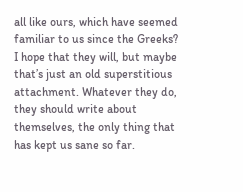all like ours, which have seemed familiar to us since the Greeks? I hope that they will, but maybe that’s just an old superstitious attachment. Whatever they do, they should write about themselves, the only thing that has kept us sane so far.